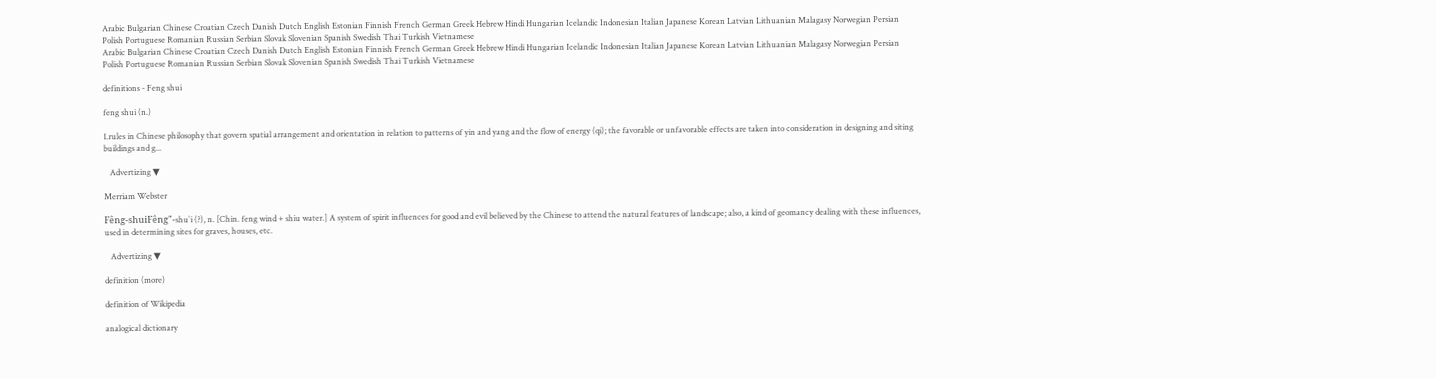Arabic Bulgarian Chinese Croatian Czech Danish Dutch English Estonian Finnish French German Greek Hebrew Hindi Hungarian Icelandic Indonesian Italian Japanese Korean Latvian Lithuanian Malagasy Norwegian Persian Polish Portuguese Romanian Russian Serbian Slovak Slovenian Spanish Swedish Thai Turkish Vietnamese
Arabic Bulgarian Chinese Croatian Czech Danish Dutch English Estonian Finnish French German Greek Hebrew Hindi Hungarian Icelandic Indonesian Italian Japanese Korean Latvian Lithuanian Malagasy Norwegian Persian Polish Portuguese Romanian Russian Serbian Slovak Slovenian Spanish Swedish Thai Turkish Vietnamese

definitions - Feng shui

feng shui (n.)

1.rules in Chinese philosophy that govern spatial arrangement and orientation in relation to patterns of yin and yang and the flow of energy (qi); the favorable or unfavorable effects are taken into consideration in designing and siting buildings and g...

   Advertizing ▼

Merriam Webster

Fêng-shuiFêng"-shu`i (?), n. [Chin. feng wind + shiu water.] A system of spirit influences for good and evil believed by the Chinese to attend the natural features of landscape; also, a kind of geomancy dealing with these influences, used in determining sites for graves, houses, etc.

   Advertizing ▼

definition (more)

definition of Wikipedia

analogical dictionary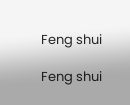Feng shui

Feng shui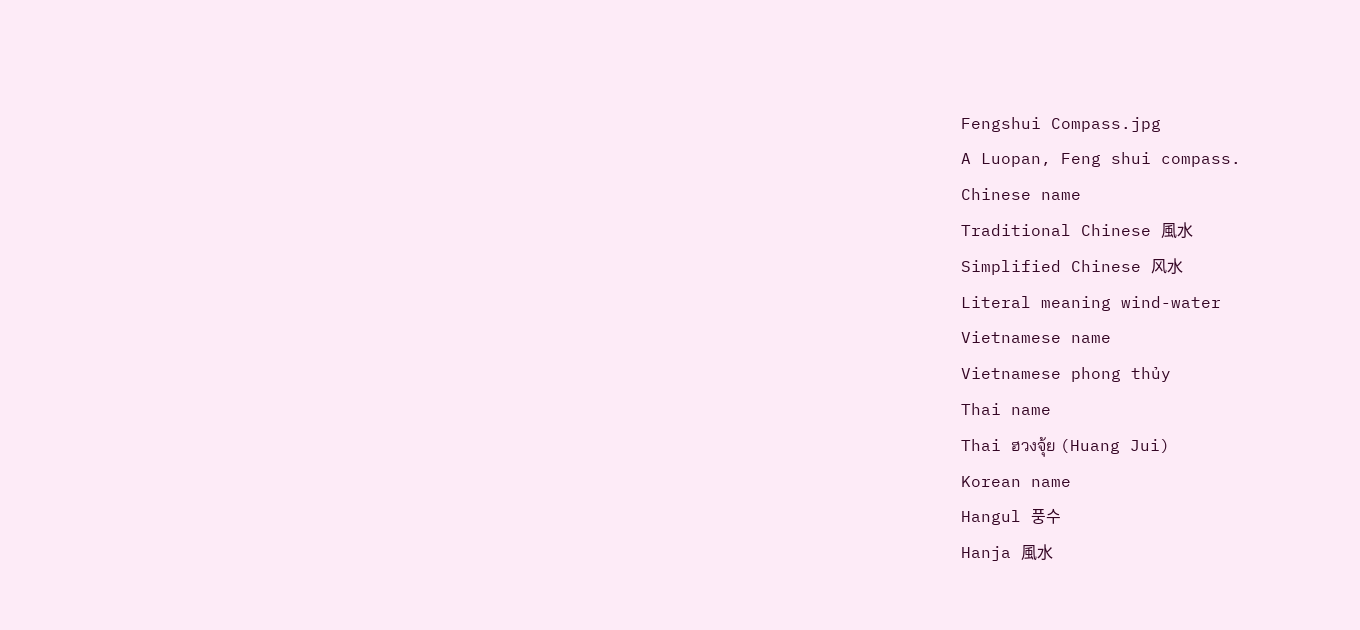Fengshui Compass.jpg
A Luopan, Feng shui compass.
Chinese name
Traditional Chinese 風水
Simplified Chinese 风水
Literal meaning wind-water
Vietnamese name
Vietnamese phong thủy
Thai name
Thai ฮวงจุ้ย (Huang Jui)
Korean name
Hangul 풍수
Hanja 風水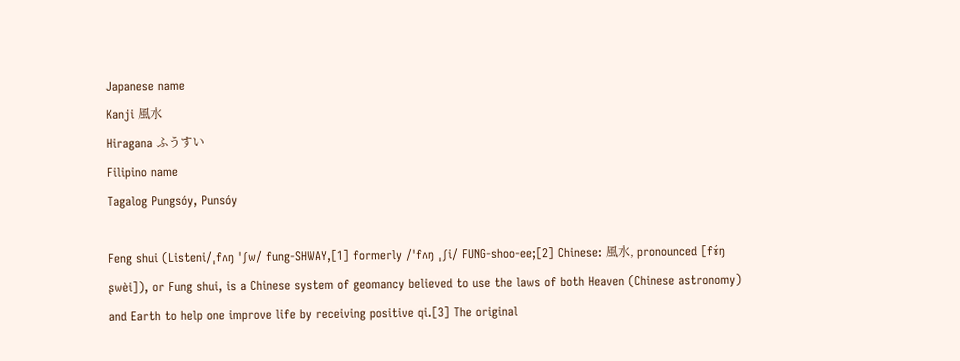Japanese name
Kanji 風水
Hiragana ふうすい
Filipino name
Tagalog Pungsóy, Punsóy

Feng shui (Listeni/ˌfʌŋ ˈʃw/ fung-SHWAY,[1] formerly /ˈfʌŋ ˌʃi/ FUNG-shoo-ee;[2] Chinese: 風水, pronounced [fɤ́ŋ ʂwèi]), or Fung shui, is a Chinese system of geomancy believed to use the laws of both Heaven (Chinese astronomy) and Earth to help one improve life by receiving positive qi.[3] The original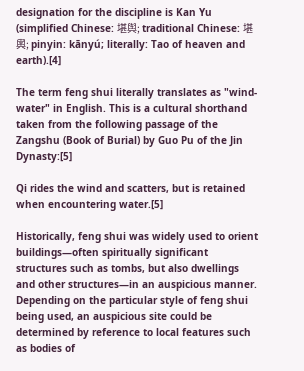designation for the discipline is Kan Yu (simplified Chinese: 堪舆; traditional Chinese: 堪輿; pinyin: kānyú; literally: Tao of heaven and earth).[4]

The term feng shui literally translates as "wind-water" in English. This is a cultural shorthand taken from the following passage of the Zangshu (Book of Burial) by Guo Pu of the Jin Dynasty:[5]

Qi rides the wind and scatters, but is retained when encountering water.[5]

Historically, feng shui was widely used to orient buildings—often spiritually significant structures such as tombs, but also dwellings and other structures—in an auspicious manner. Depending on the particular style of feng shui being used, an auspicious site could be determined by reference to local features such as bodies of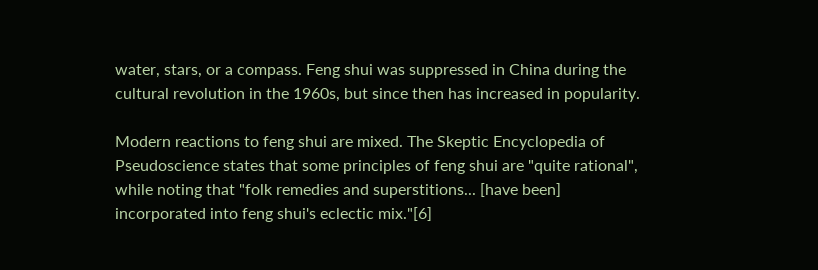water, stars, or a compass. Feng shui was suppressed in China during the cultural revolution in the 1960s, but since then has increased in popularity.

Modern reactions to feng shui are mixed. The Skeptic Encyclopedia of Pseudoscience states that some principles of feng shui are "quite rational", while noting that "folk remedies and superstitions... [have been] incorporated into feng shui's eclectic mix."[6]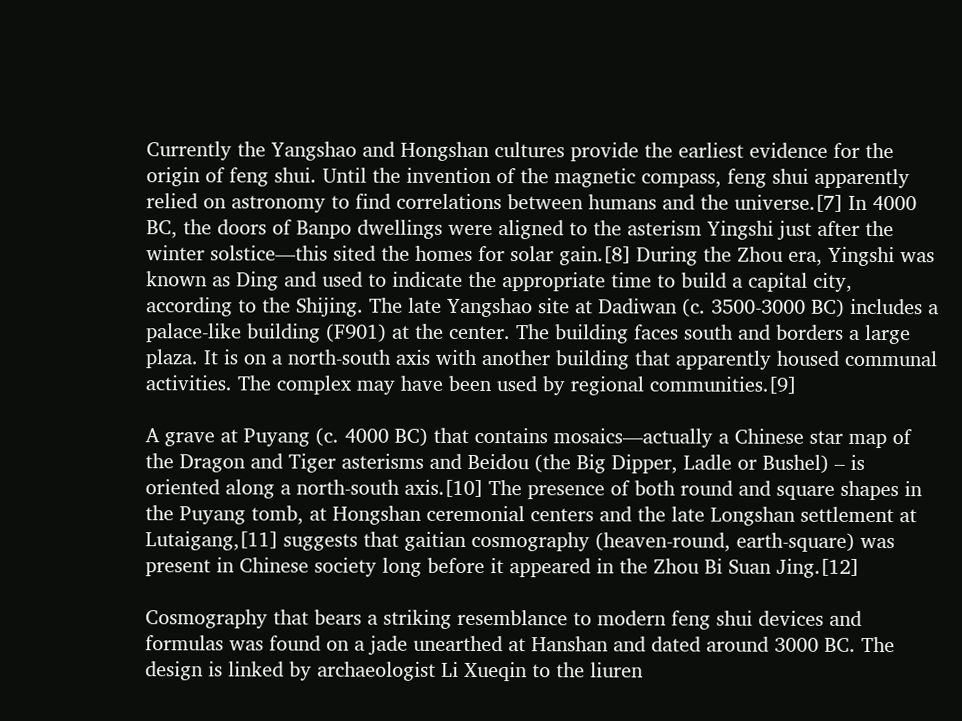Currently the Yangshao and Hongshan cultures provide the earliest evidence for the origin of feng shui. Until the invention of the magnetic compass, feng shui apparently relied on astronomy to find correlations between humans and the universe.[7] In 4000 BC, the doors of Banpo dwellings were aligned to the asterism Yingshi just after the winter solstice—this sited the homes for solar gain.[8] During the Zhou era, Yingshi was known as Ding and used to indicate the appropriate time to build a capital city, according to the Shijing. The late Yangshao site at Dadiwan (c. 3500-3000 BC) includes a palace-like building (F901) at the center. The building faces south and borders a large plaza. It is on a north-south axis with another building that apparently housed communal activities. The complex may have been used by regional communities.[9]

A grave at Puyang (c. 4000 BC) that contains mosaics—actually a Chinese star map of the Dragon and Tiger asterisms and Beidou (the Big Dipper, Ladle or Bushel) – is oriented along a north-south axis.[10] The presence of both round and square shapes in the Puyang tomb, at Hongshan ceremonial centers and the late Longshan settlement at Lutaigang,[11] suggests that gaitian cosmography (heaven-round, earth-square) was present in Chinese society long before it appeared in the Zhou Bi Suan Jing.[12]

Cosmography that bears a striking resemblance to modern feng shui devices and formulas was found on a jade unearthed at Hanshan and dated around 3000 BC. The design is linked by archaeologist Li Xueqin to the liuren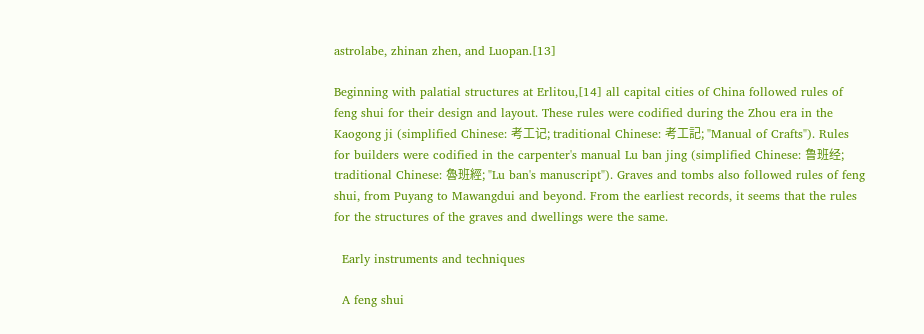astrolabe, zhinan zhen, and Luopan.[13]

Beginning with palatial structures at Erlitou,[14] all capital cities of China followed rules of feng shui for their design and layout. These rules were codified during the Zhou era in the Kaogong ji (simplified Chinese: 考工记; traditional Chinese: 考工記; "Manual of Crafts"). Rules for builders were codified in the carpenter's manual Lu ban jing (simplified Chinese: 鲁班经; traditional Chinese: 魯班經; "Lu ban's manuscript"). Graves and tombs also followed rules of feng shui, from Puyang to Mawangdui and beyond. From the earliest records, it seems that the rules for the structures of the graves and dwellings were the same.

  Early instruments and techniques

  A feng shui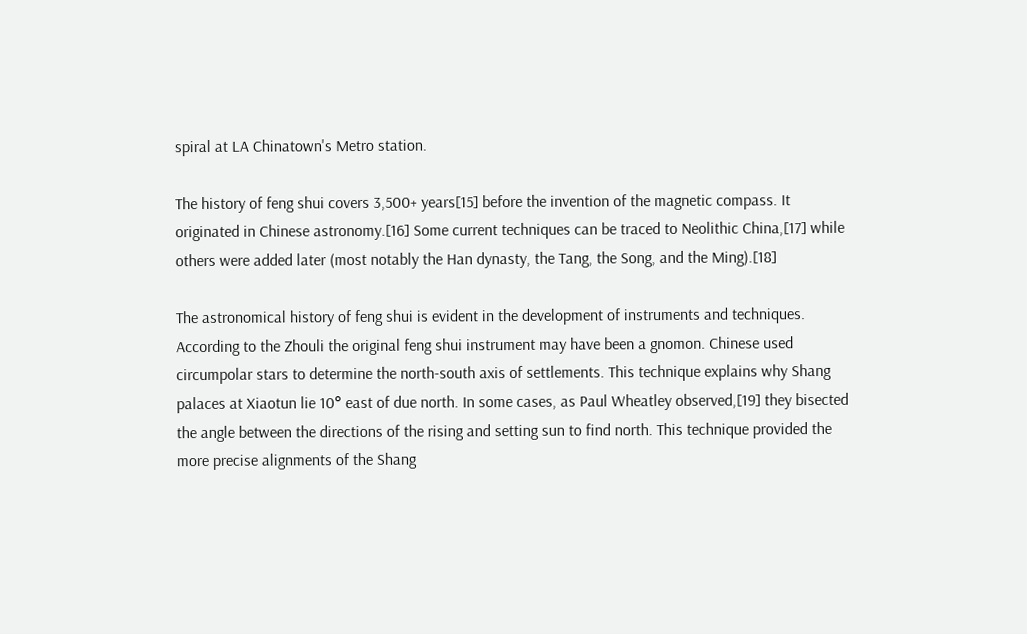spiral at LA Chinatown's Metro station.

The history of feng shui covers 3,500+ years[15] before the invention of the magnetic compass. It originated in Chinese astronomy.[16] Some current techniques can be traced to Neolithic China,[17] while others were added later (most notably the Han dynasty, the Tang, the Song, and the Ming).[18]

The astronomical history of feng shui is evident in the development of instruments and techniques. According to the Zhouli the original feng shui instrument may have been a gnomon. Chinese used circumpolar stars to determine the north-south axis of settlements. This technique explains why Shang palaces at Xiaotun lie 10° east of due north. In some cases, as Paul Wheatley observed,[19] they bisected the angle between the directions of the rising and setting sun to find north. This technique provided the more precise alignments of the Shang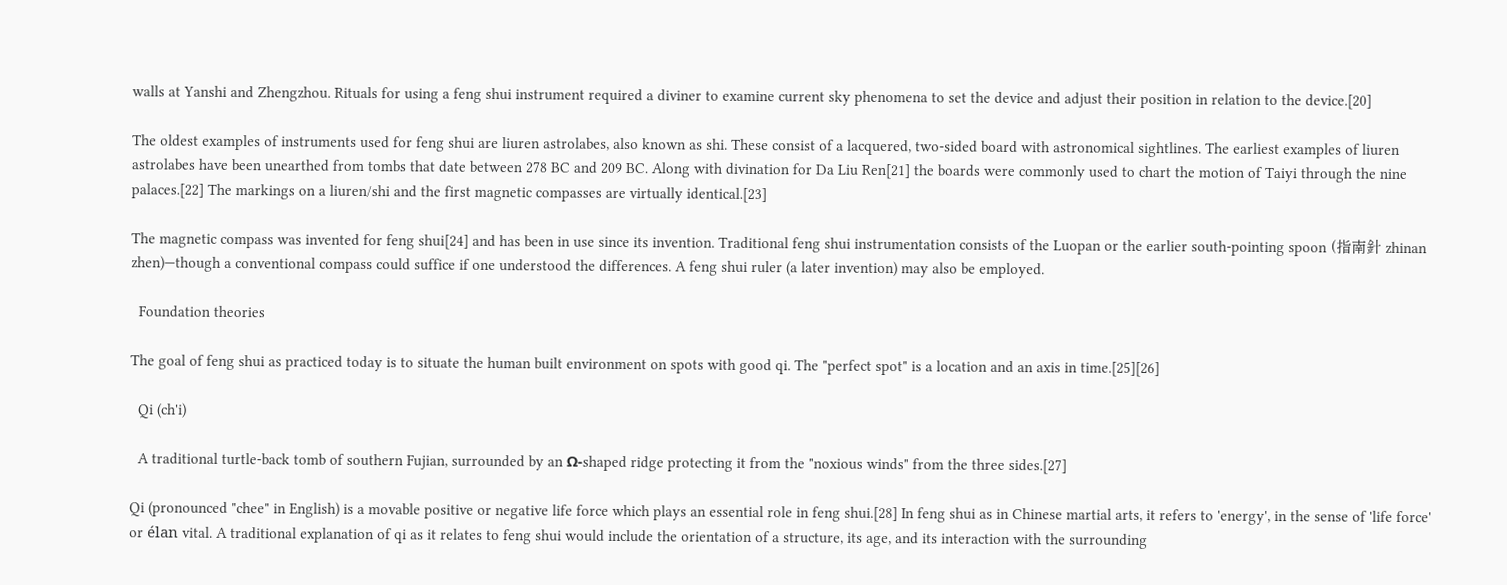walls at Yanshi and Zhengzhou. Rituals for using a feng shui instrument required a diviner to examine current sky phenomena to set the device and adjust their position in relation to the device.[20]

The oldest examples of instruments used for feng shui are liuren astrolabes, also known as shi. These consist of a lacquered, two-sided board with astronomical sightlines. The earliest examples of liuren astrolabes have been unearthed from tombs that date between 278 BC and 209 BC. Along with divination for Da Liu Ren[21] the boards were commonly used to chart the motion of Taiyi through the nine palaces.[22] The markings on a liuren/shi and the first magnetic compasses are virtually identical.[23]

The magnetic compass was invented for feng shui[24] and has been in use since its invention. Traditional feng shui instrumentation consists of the Luopan or the earlier south-pointing spoon (指南針 zhinan zhen)—though a conventional compass could suffice if one understood the differences. A feng shui ruler (a later invention) may also be employed.

  Foundation theories

The goal of feng shui as practiced today is to situate the human built environment on spots with good qi. The "perfect spot" is a location and an axis in time.[25][26]

  Qi (ch'i)

  A traditional turtle-back tomb of southern Fujian, surrounded by an Ω-shaped ridge protecting it from the "noxious winds" from the three sides.[27]

Qi (pronounced "chee" in English) is a movable positive or negative life force which plays an essential role in feng shui.[28] In feng shui as in Chinese martial arts, it refers to 'energy', in the sense of 'life force' or élan vital. A traditional explanation of qi as it relates to feng shui would include the orientation of a structure, its age, and its interaction with the surrounding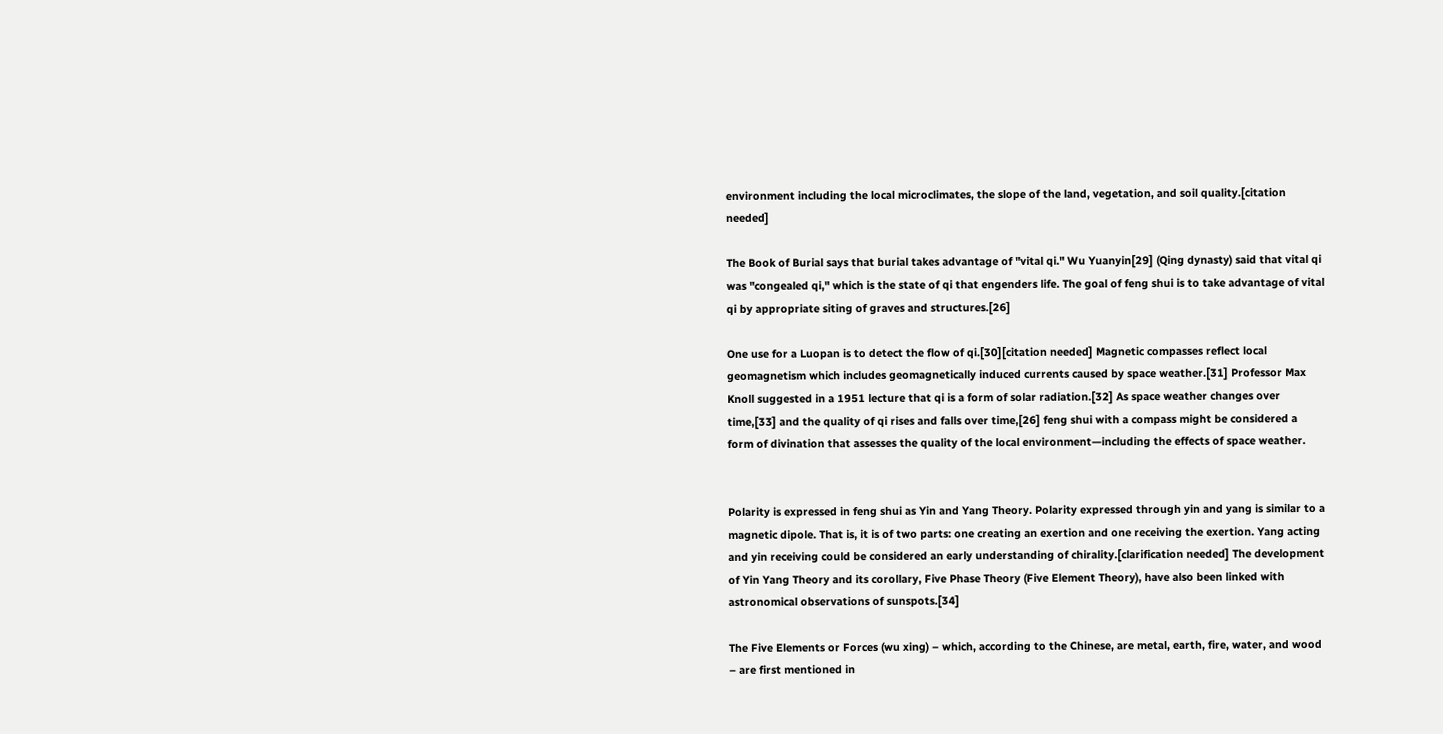environment including the local microclimates, the slope of the land, vegetation, and soil quality.[citation needed]

The Book of Burial says that burial takes advantage of "vital qi." Wu Yuanyin[29] (Qing dynasty) said that vital qi was "congealed qi," which is the state of qi that engenders life. The goal of feng shui is to take advantage of vital qi by appropriate siting of graves and structures.[26]

One use for a Luopan is to detect the flow of qi.[30][citation needed] Magnetic compasses reflect local geomagnetism which includes geomagnetically induced currents caused by space weather.[31] Professor Max Knoll suggested in a 1951 lecture that qi is a form of solar radiation.[32] As space weather changes over time,[33] and the quality of qi rises and falls over time,[26] feng shui with a compass might be considered a form of divination that assesses the quality of the local environment—including the effects of space weather.


Polarity is expressed in feng shui as Yin and Yang Theory. Polarity expressed through yin and yang is similar to a magnetic dipole. That is, it is of two parts: one creating an exertion and one receiving the exertion. Yang acting and yin receiving could be considered an early understanding of chirality.[clarification needed] The development of Yin Yang Theory and its corollary, Five Phase Theory (Five Element Theory), have also been linked with astronomical observations of sunspots.[34]

The Five Elements or Forces (wu xing) – which, according to the Chinese, are metal, earth, fire, water, and wood – are first mentioned in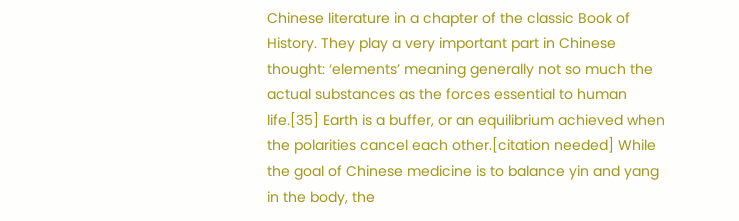Chinese literature in a chapter of the classic Book of History. They play a very important part in Chinese thought: ‘elements’ meaning generally not so much the actual substances as the forces essential to human life.[35] Earth is a buffer, or an equilibrium achieved when the polarities cancel each other.[citation needed] While the goal of Chinese medicine is to balance yin and yang in the body, the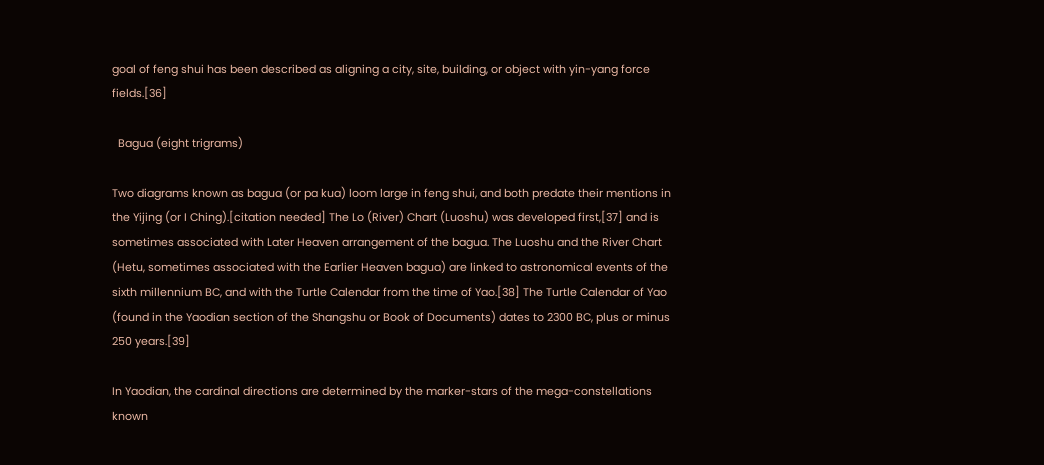goal of feng shui has been described as aligning a city, site, building, or object with yin-yang force fields.[36]

  Bagua (eight trigrams)

Two diagrams known as bagua (or pa kua) loom large in feng shui, and both predate their mentions in the Yijing (or I Ching).[citation needed] The Lo (River) Chart (Luoshu) was developed first,[37] and is sometimes associated with Later Heaven arrangement of the bagua. The Luoshu and the River Chart (Hetu, sometimes associated with the Earlier Heaven bagua) are linked to astronomical events of the sixth millennium BC, and with the Turtle Calendar from the time of Yao.[38] The Turtle Calendar of Yao (found in the Yaodian section of the Shangshu or Book of Documents) dates to 2300 BC, plus or minus 250 years.[39]

In Yaodian, the cardinal directions are determined by the marker-stars of the mega-constellations known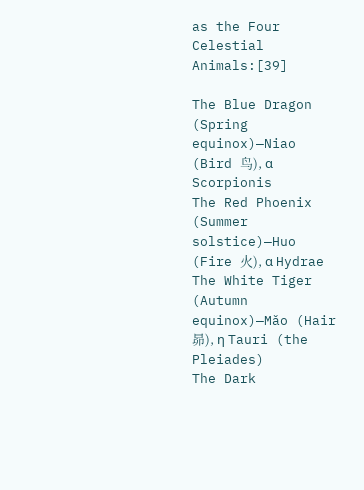as the Four Celestial Animals:[39]

The Blue Dragon (Spring equinox)—Niao (Bird 鸟), α Scorpionis
The Red Phoenix (Summer solstice)—Huo (Fire 火), α Hydrae
The White Tiger (Autumn equinox)—Mǎo (Hair 昴), η Tauri (the Pleiades)
The Dark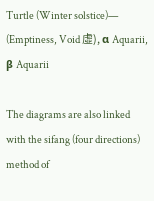Turtle (Winter solstice)— (Emptiness, Void 虛), α Aquarii, β Aquarii

The diagrams are also linked with the sifang (four directions) method of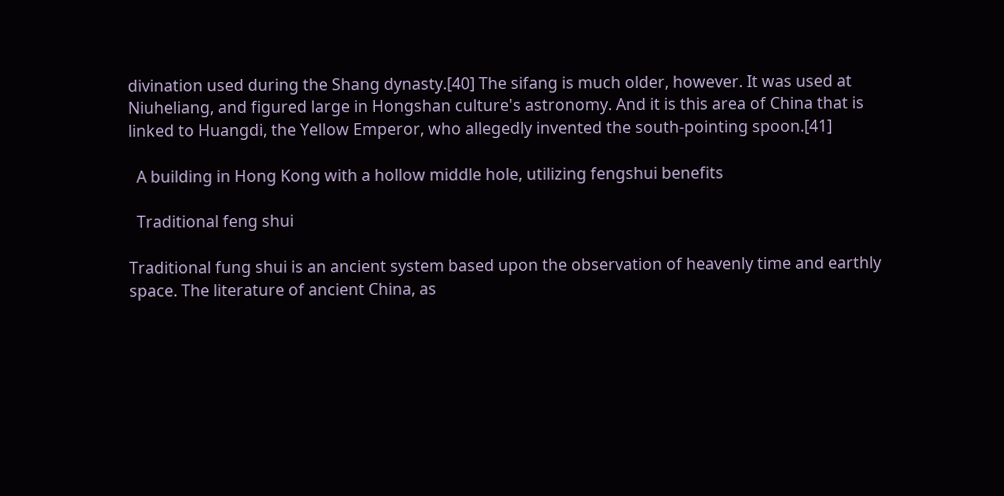divination used during the Shang dynasty.[40] The sifang is much older, however. It was used at Niuheliang, and figured large in Hongshan culture's astronomy. And it is this area of China that is linked to Huangdi, the Yellow Emperor, who allegedly invented the south-pointing spoon.[41]

  A building in Hong Kong with a hollow middle hole, utilizing fengshui benefits

  Traditional feng shui

Traditional fung shui is an ancient system based upon the observation of heavenly time and earthly space. The literature of ancient China, as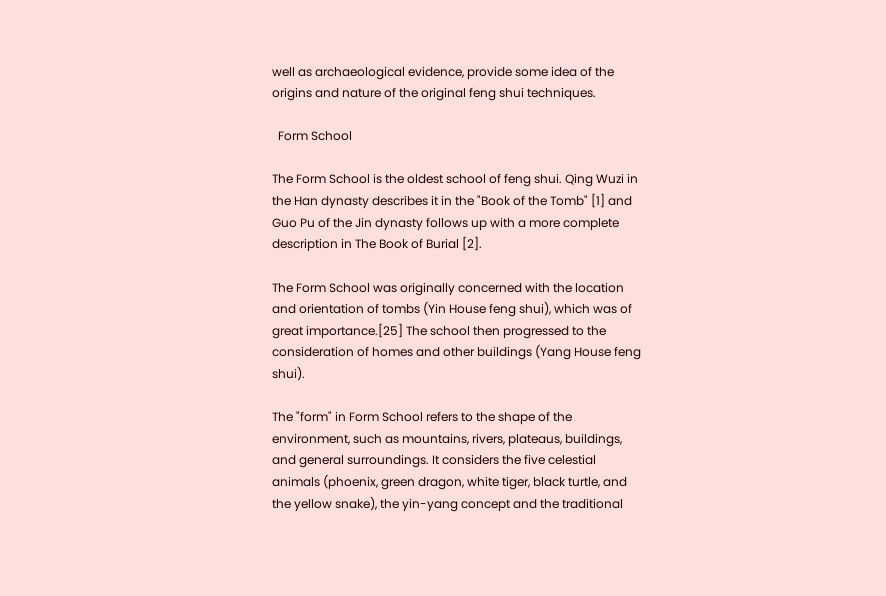well as archaeological evidence, provide some idea of the origins and nature of the original feng shui techniques.

  Form School

The Form School is the oldest school of feng shui. Qing Wuzi in the Han dynasty describes it in the "Book of the Tomb" [1] and Guo Pu of the Jin dynasty follows up with a more complete description in The Book of Burial [2].

The Form School was originally concerned with the location and orientation of tombs (Yin House feng shui), which was of great importance.[25] The school then progressed to the consideration of homes and other buildings (Yang House feng shui).

The "form" in Form School refers to the shape of the environment, such as mountains, rivers, plateaus, buildings, and general surroundings. It considers the five celestial animals (phoenix, green dragon, white tiger, black turtle, and the yellow snake), the yin-yang concept and the traditional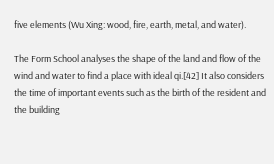five elements (Wu Xing: wood, fire, earth, metal, and water).

The Form School analyses the shape of the land and flow of the wind and water to find a place with ideal qi.[42] It also considers the time of important events such as the birth of the resident and the building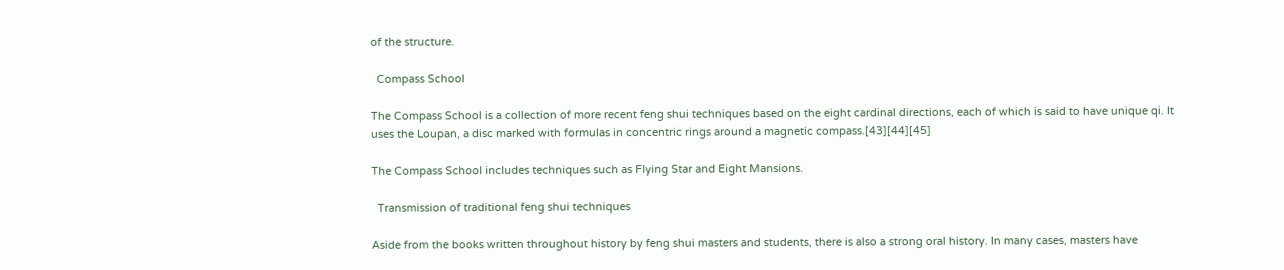of the structure.

  Compass School

The Compass School is a collection of more recent feng shui techniques based on the eight cardinal directions, each of which is said to have unique qi. It uses the Loupan, a disc marked with formulas in concentric rings around a magnetic compass.[43][44][45]

The Compass School includes techniques such as Flying Star and Eight Mansions.

  Transmission of traditional feng shui techniques

Aside from the books written throughout history by feng shui masters and students, there is also a strong oral history. In many cases, masters have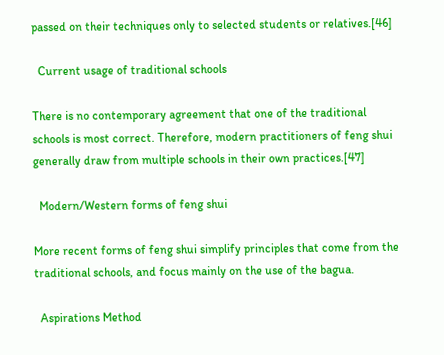passed on their techniques only to selected students or relatives.[46]

  Current usage of traditional schools

There is no contemporary agreement that one of the traditional schools is most correct. Therefore, modern practitioners of feng shui generally draw from multiple schools in their own practices.[47]

  Modern/Western forms of feng shui

More recent forms of feng shui simplify principles that come from the traditional schools, and focus mainly on the use of the bagua.

  Aspirations Method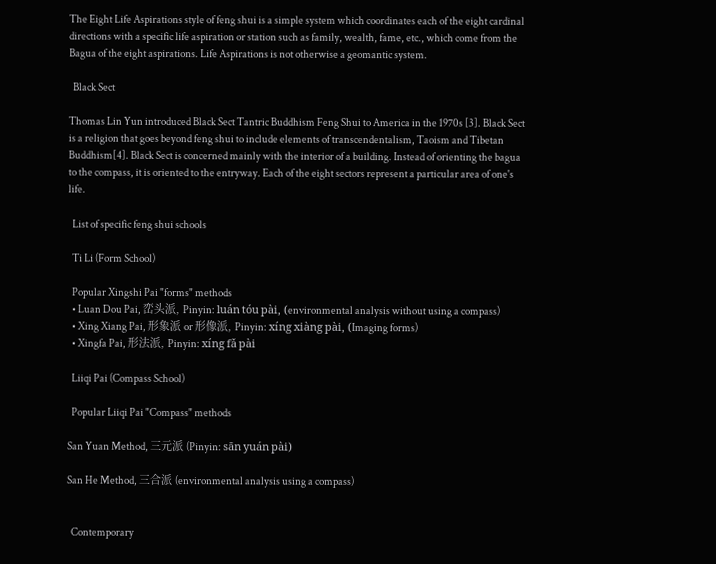The Eight Life Aspirations style of feng shui is a simple system which coordinates each of the eight cardinal directions with a specific life aspiration or station such as family, wealth, fame, etc., which come from the Bagua of the eight aspirations. Life Aspirations is not otherwise a geomantic system.

  Black Sect

Thomas Lin Yun introduced Black Sect Tantric Buddhism Feng Shui to America in the 1970s [3]. Black Sect is a religion that goes beyond feng shui to include elements of transcendentalism, Taoism and Tibetan Buddhism[4]. Black Sect is concerned mainly with the interior of a building. Instead of orienting the bagua to the compass, it is oriented to the entryway. Each of the eight sectors represent a particular area of one's life.

  List of specific feng shui schools

  Ti Li (Form School)

  Popular Xingshi Pai "forms" methods
  • Luan Dou Pai, 峦头派, Pinyin: luán tóu pài, (environmental analysis without using a compass)
  • Xing Xiang Pai, 形象派 or 形像派, Pinyin: xíng xiàng pài, (Imaging forms)
  • Xingfa Pai, 形法派, Pinyin: xíng fǎ pài

  Liiqi Pai (Compass School)

  Popular Liiqi Pai "Compass" methods

San Yuan Method, 三元派 (Pinyin: sān yuán pài)

San He Method, 三合派 (environmental analysis using a compass)


  Contemporary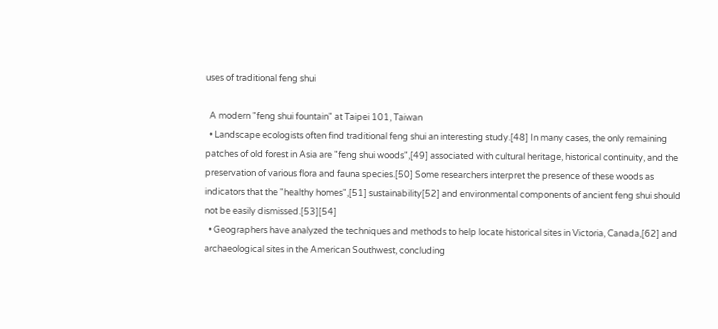uses of traditional feng shui

  A modern "feng shui fountain" at Taipei 101, Taiwan
  • Landscape ecologists often find traditional feng shui an interesting study.[48] In many cases, the only remaining patches of old forest in Asia are "feng shui woods",[49] associated with cultural heritage, historical continuity, and the preservation of various flora and fauna species.[50] Some researchers interpret the presence of these woods as indicators that the "healthy homes",[51] sustainability[52] and environmental components of ancient feng shui should not be easily dismissed.[53][54]
  • Geographers have analyzed the techniques and methods to help locate historical sites in Victoria, Canada,[62] and archaeological sites in the American Southwest, concluding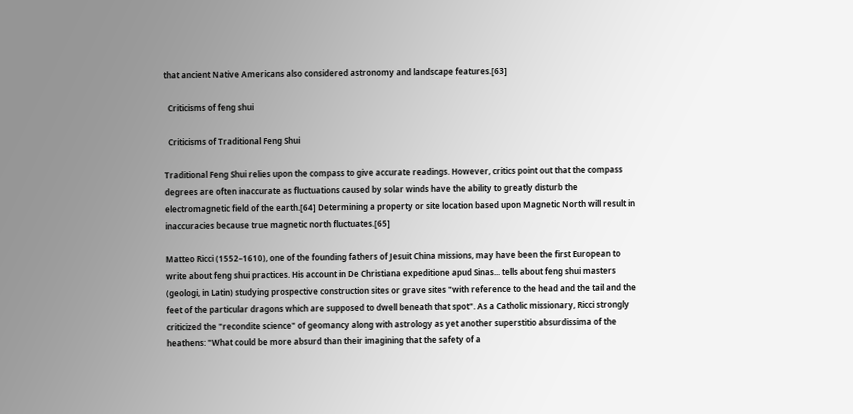that ancient Native Americans also considered astronomy and landscape features.[63]

  Criticisms of feng shui

  Criticisms of Traditional Feng Shui

Traditional Feng Shui relies upon the compass to give accurate readings. However, critics point out that the compass degrees are often inaccurate as fluctuations caused by solar winds have the ability to greatly disturb the electromagnetic field of the earth.[64] Determining a property or site location based upon Magnetic North will result in inaccuracies because true magnetic north fluctuates.[65]

Matteo Ricci (1552–1610), one of the founding fathers of Jesuit China missions, may have been the first European to write about feng shui practices. His account in De Christiana expeditione apud Sinas... tells about feng shui masters (geologi, in Latin) studying prospective construction sites or grave sites "with reference to the head and the tail and the feet of the particular dragons which are supposed to dwell beneath that spot". As a Catholic missionary, Ricci strongly criticized the "recondite science" of geomancy along with astrology as yet another superstitio absurdissima of the heathens: "What could be more absurd than their imagining that the safety of a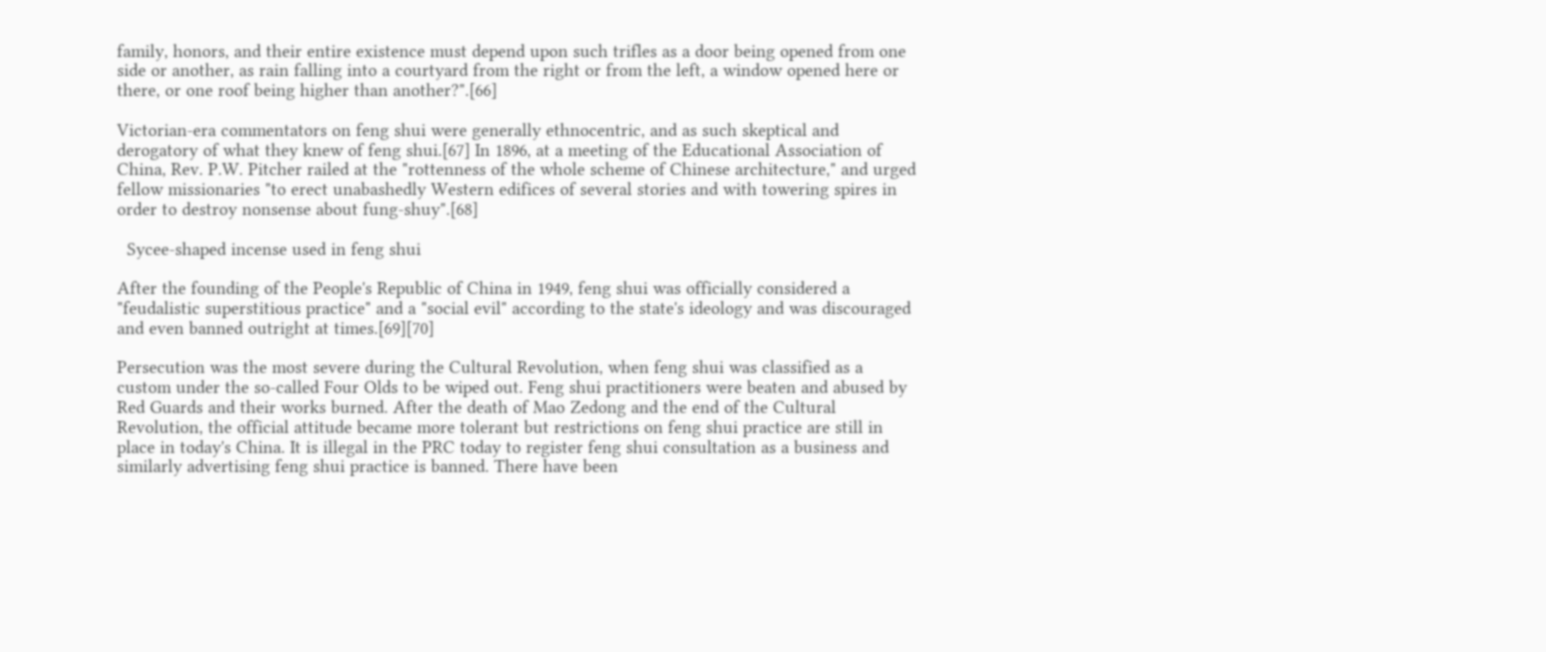family, honors, and their entire existence must depend upon such trifles as a door being opened from one side or another, as rain falling into a courtyard from the right or from the left, a window opened here or there, or one roof being higher than another?".[66]

Victorian-era commentators on feng shui were generally ethnocentric, and as such skeptical and derogatory of what they knew of feng shui.[67] In 1896, at a meeting of the Educational Association of China, Rev. P.W. Pitcher railed at the "rottenness of the whole scheme of Chinese architecture," and urged fellow missionaries "to erect unabashedly Western edifices of several stories and with towering spires in order to destroy nonsense about fung-shuy".[68]

  Sycee-shaped incense used in feng shui

After the founding of the People's Republic of China in 1949, feng shui was officially considered a "feudalistic superstitious practice" and a "social evil" according to the state's ideology and was discouraged and even banned outright at times.[69][70]

Persecution was the most severe during the Cultural Revolution, when feng shui was classified as a custom under the so-called Four Olds to be wiped out. Feng shui practitioners were beaten and abused by Red Guards and their works burned. After the death of Mao Zedong and the end of the Cultural Revolution, the official attitude became more tolerant but restrictions on feng shui practice are still in place in today's China. It is illegal in the PRC today to register feng shui consultation as a business and similarly advertising feng shui practice is banned. There have been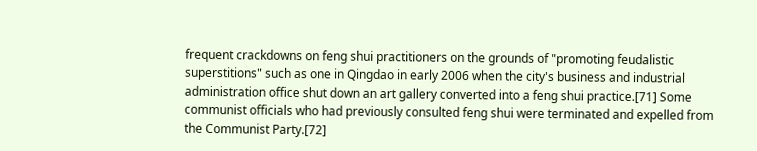frequent crackdowns on feng shui practitioners on the grounds of "promoting feudalistic superstitions" such as one in Qingdao in early 2006 when the city's business and industrial administration office shut down an art gallery converted into a feng shui practice.[71] Some communist officials who had previously consulted feng shui were terminated and expelled from the Communist Party.[72]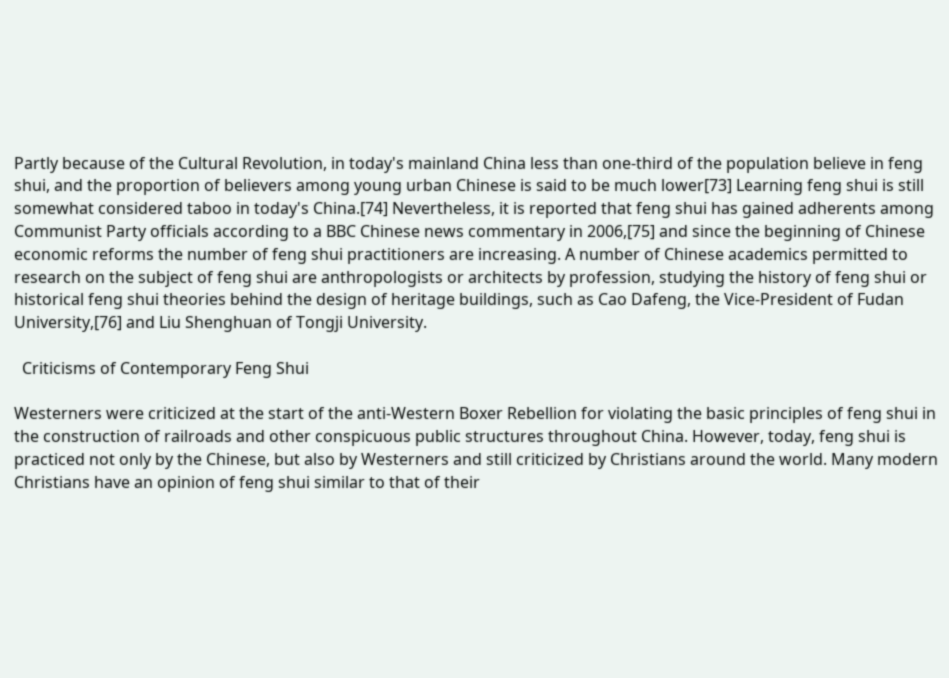Partly because of the Cultural Revolution, in today's mainland China less than one-third of the population believe in feng shui, and the proportion of believers among young urban Chinese is said to be much lower[73] Learning feng shui is still somewhat considered taboo in today's China.[74] Nevertheless, it is reported that feng shui has gained adherents among Communist Party officials according to a BBC Chinese news commentary in 2006,[75] and since the beginning of Chinese economic reforms the number of feng shui practitioners are increasing. A number of Chinese academics permitted to research on the subject of feng shui are anthropologists or architects by profession, studying the history of feng shui or historical feng shui theories behind the design of heritage buildings, such as Cao Dafeng, the Vice-President of Fudan University,[76] and Liu Shenghuan of Tongji University.

  Criticisms of Contemporary Feng Shui

Westerners were criticized at the start of the anti-Western Boxer Rebellion for violating the basic principles of feng shui in the construction of railroads and other conspicuous public structures throughout China. However, today, feng shui is practiced not only by the Chinese, but also by Westerners and still criticized by Christians around the world. Many modern Christians have an opinion of feng shui similar to that of their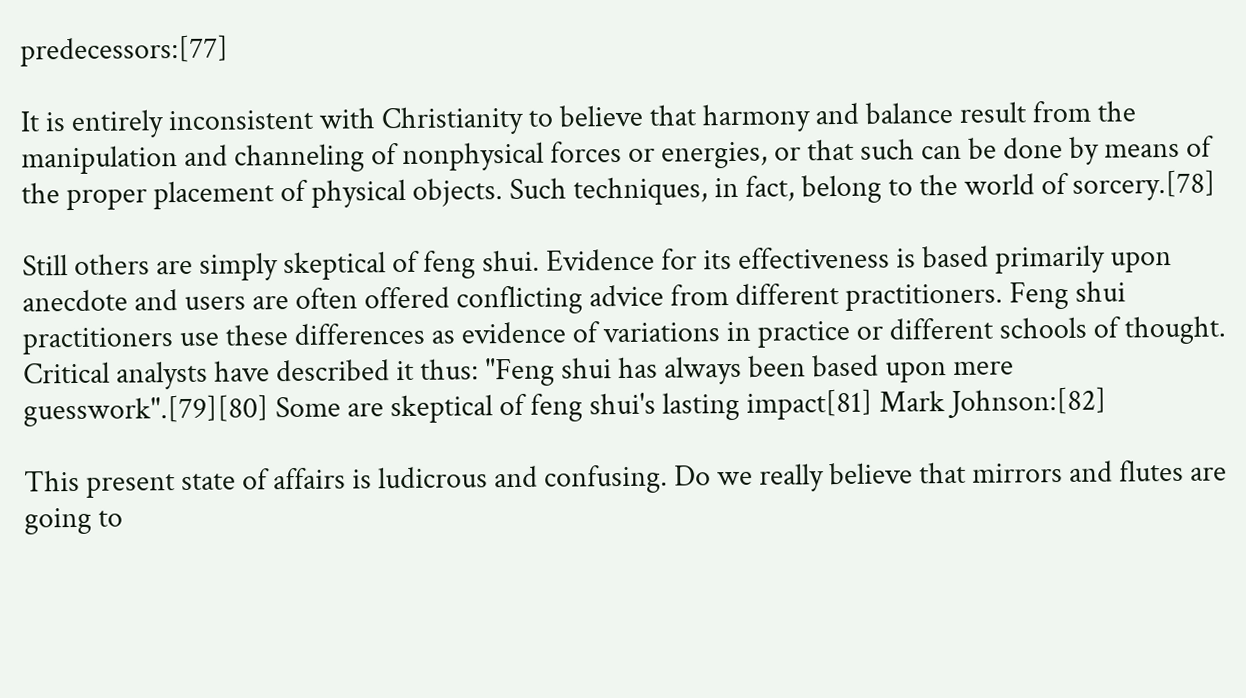predecessors:[77]

It is entirely inconsistent with Christianity to believe that harmony and balance result from the manipulation and channeling of nonphysical forces or energies, or that such can be done by means of the proper placement of physical objects. Such techniques, in fact, belong to the world of sorcery.[78]

Still others are simply skeptical of feng shui. Evidence for its effectiveness is based primarily upon anecdote and users are often offered conflicting advice from different practitioners. Feng shui practitioners use these differences as evidence of variations in practice or different schools of thought. Critical analysts have described it thus: "Feng shui has always been based upon mere guesswork".[79][80] Some are skeptical of feng shui's lasting impact[81] Mark Johnson:[82]

This present state of affairs is ludicrous and confusing. Do we really believe that mirrors and flutes are going to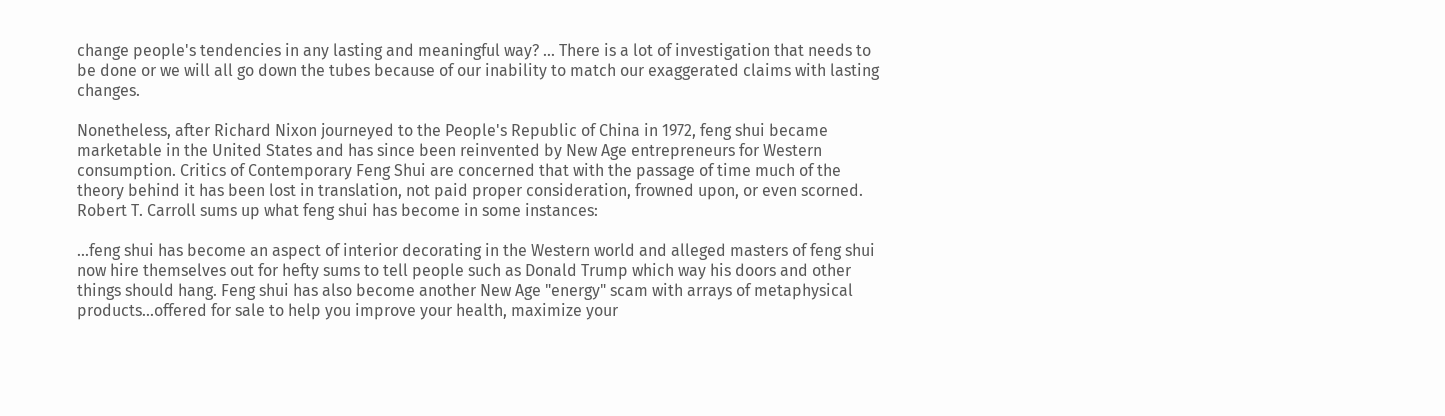change people's tendencies in any lasting and meaningful way? ... There is a lot of investigation that needs to be done or we will all go down the tubes because of our inability to match our exaggerated claims with lasting changes.

Nonetheless, after Richard Nixon journeyed to the People's Republic of China in 1972, feng shui became marketable in the United States and has since been reinvented by New Age entrepreneurs for Western consumption. Critics of Contemporary Feng Shui are concerned that with the passage of time much of the theory behind it has been lost in translation, not paid proper consideration, frowned upon, or even scorned. Robert T. Carroll sums up what feng shui has become in some instances:

...feng shui has become an aspect of interior decorating in the Western world and alleged masters of feng shui now hire themselves out for hefty sums to tell people such as Donald Trump which way his doors and other things should hang. Feng shui has also become another New Age "energy" scam with arrays of metaphysical products...offered for sale to help you improve your health, maximize your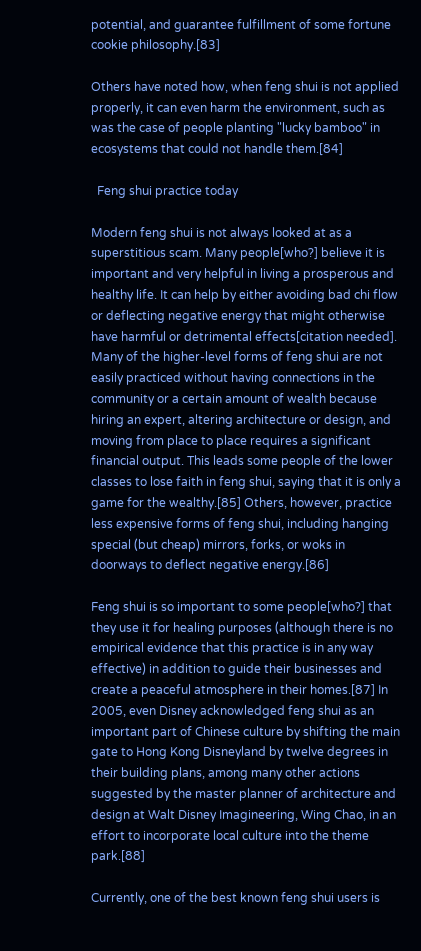potential, and guarantee fulfillment of some fortune cookie philosophy.[83]

Others have noted how, when feng shui is not applied properly, it can even harm the environment, such as was the case of people planting "lucky bamboo" in ecosystems that could not handle them.[84]

  Feng shui practice today

Modern feng shui is not always looked at as a superstitious scam. Many people[who?] believe it is important and very helpful in living a prosperous and healthy life. It can help by either avoiding bad chi flow or deflecting negative energy that might otherwise have harmful or detrimental effects[citation needed]. Many of the higher-level forms of feng shui are not easily practiced without having connections in the community or a certain amount of wealth because hiring an expert, altering architecture or design, and moving from place to place requires a significant financial output. This leads some people of the lower classes to lose faith in feng shui, saying that it is only a game for the wealthy.[85] Others, however, practice less expensive forms of feng shui, including hanging special (but cheap) mirrors, forks, or woks in doorways to deflect negative energy.[86]

Feng shui is so important to some people[who?] that they use it for healing purposes (although there is no empirical evidence that this practice is in any way effective) in addition to guide their businesses and create a peaceful atmosphere in their homes.[87] In 2005, even Disney acknowledged feng shui as an important part of Chinese culture by shifting the main gate to Hong Kong Disneyland by twelve degrees in their building plans, among many other actions suggested by the master planner of architecture and design at Walt Disney Imagineering, Wing Chao, in an effort to incorporate local culture into the theme park.[88]

Currently, one of the best known feng shui users is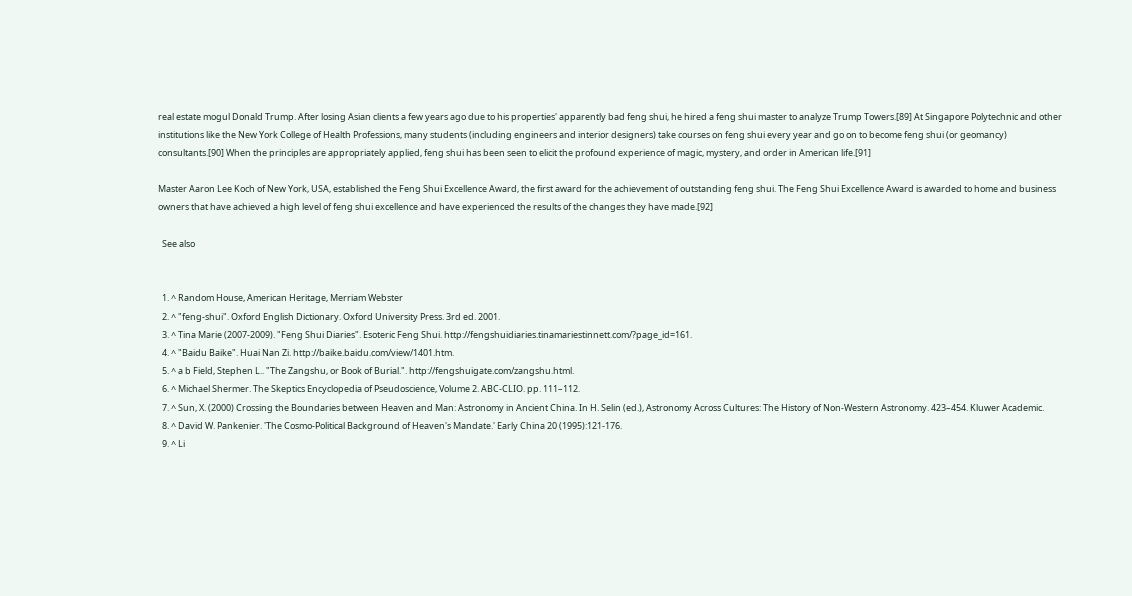real estate mogul Donald Trump. After losing Asian clients a few years ago due to his properties' apparently bad feng shui, he hired a feng shui master to analyze Trump Towers.[89] At Singapore Polytechnic and other institutions like the New York College of Health Professions, many students (including engineers and interior designers) take courses on feng shui every year and go on to become feng shui (or geomancy) consultants.[90] When the principles are appropriately applied, feng shui has been seen to elicit the profound experience of magic, mystery, and order in American life.[91]

Master Aaron Lee Koch of New York, USA, established the Feng Shui Excellence Award, the first award for the achievement of outstanding feng shui. The Feng Shui Excellence Award is awarded to home and business owners that have achieved a high level of feng shui excellence and have experienced the results of the changes they have made.[92]

  See also


  1. ^ Random House, American Heritage, Merriam Webster
  2. ^ "feng-shui". Oxford English Dictionary. Oxford University Press. 3rd ed. 2001.
  3. ^ Tina Marie (2007-2009). "Feng Shui Diaries". Esoteric Feng Shui. http://fengshuidiaries.tinamariestinnett.com/?page_id=161.
  4. ^ "Baidu Baike". Huai Nan Zi. http://baike.baidu.com/view/1401.htm.
  5. ^ a b Field, Stephen L.. "The Zangshu, or Book of Burial.". http://fengshuigate.com/zangshu.html.
  6. ^ Michael Shermer. The Skeptics Encyclopedia of Pseudoscience, Volume 2. ABC-CLIO. pp. 111–112.
  7. ^ Sun, X. (2000) Crossing the Boundaries between Heaven and Man: Astronomy in Ancient China. In H. Selin (ed.), Astronomy Across Cultures: The History of Non-Western Astronomy. 423–454. Kluwer Academic.
  8. ^ David W. Pankenier. 'The Cosmo-Political Background of Heaven's Mandate.' Early China 20 (1995):121-176.
  9. ^ Li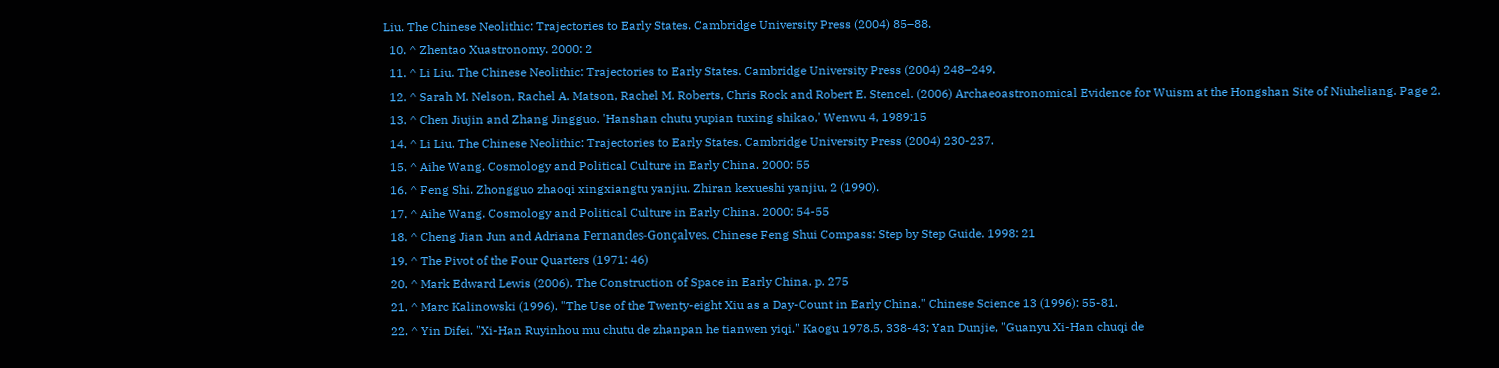Liu. The Chinese Neolithic: Trajectories to Early States. Cambridge University Press (2004) 85–88.
  10. ^ Zhentao Xuastronomy. 2000: 2
  11. ^ Li Liu. The Chinese Neolithic: Trajectories to Early States. Cambridge University Press (2004) 248–249.
  12. ^ Sarah M. Nelson, Rachel A. Matson, Rachel M. Roberts, Chris Rock and Robert E. Stencel. (2006) Archaeoastronomical Evidence for Wuism at the Hongshan Site of Niuheliang. Page 2.
  13. ^ Chen Jiujin and Zhang Jingguo. 'Hanshan chutu yupian tuxing shikao,' Wenwu 4, 1989:15
  14. ^ Li Liu. The Chinese Neolithic: Trajectories to Early States. Cambridge University Press (2004) 230-237.
  15. ^ Aihe Wang. Cosmology and Political Culture in Early China. 2000: 55
  16. ^ Feng Shi. Zhongguo zhaoqi xingxiangtu yanjiu. Zhiran kexueshi yanjiu, 2 (1990).
  17. ^ Aihe Wang. Cosmology and Political Culture in Early China. 2000: 54-55
  18. ^ Cheng Jian Jun and Adriana Fernandes-Gonçalves. Chinese Feng Shui Compass: Step by Step Guide. 1998: 21
  19. ^ The Pivot of the Four Quarters (1971: 46)
  20. ^ Mark Edward Lewis (2006). The Construction of Space in Early China. p. 275
  21. ^ Marc Kalinowski (1996). "The Use of the Twenty-eight Xiu as a Day-Count in Early China." Chinese Science 13 (1996): 55-81.
  22. ^ Yin Difei. "Xi-Han Ruyinhou mu chutu de zhanpan he tianwen yiqi." Kaogu 1978.5, 338-43; Yan Dunjie, "Guanyu Xi-Han chuqi de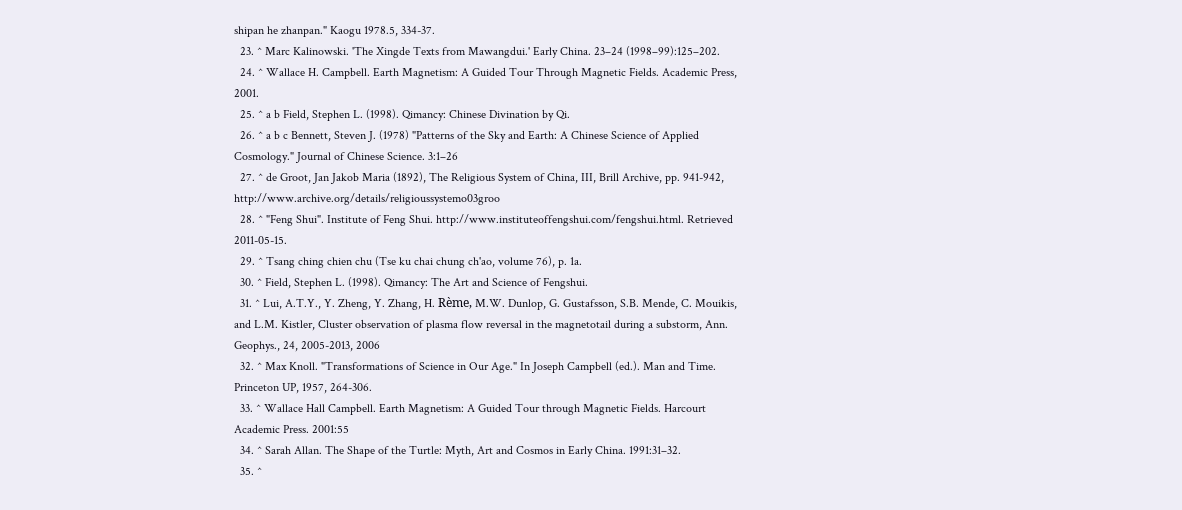shipan he zhanpan." Kaogu 1978.5, 334-37.
  23. ^ Marc Kalinowski. 'The Xingde Texts from Mawangdui.' Early China. 23–24 (1998–99):125–202.
  24. ^ Wallace H. Campbell. Earth Magnetism: A Guided Tour Through Magnetic Fields. Academic Press, 2001.
  25. ^ a b Field, Stephen L. (1998). Qimancy: Chinese Divination by Qi.
  26. ^ a b c Bennett, Steven J. (1978) "Patterns of the Sky and Earth: A Chinese Science of Applied Cosmology." Journal of Chinese Science. 3:1–26
  27. ^ de Groot, Jan Jakob Maria (1892), The Religious System of China, III, Brill Archive, pp. 941-942, http://www.archive.org/details/religioussystemo03groo
  28. ^ "Feng Shui". Institute of Feng Shui. http://www.instituteoffengshui.com/fengshui.html. Retrieved 2011-05-15.
  29. ^ Tsang ching chien chu (Tse ku chai chung ch'ao, volume 76), p. 1a.
  30. ^ Field, Stephen L. (1998). Qimancy: The Art and Science of Fengshui.
  31. ^ Lui, A.T.Y., Y. Zheng, Y. Zhang, H. Rème, M.W. Dunlop, G. Gustafsson, S.B. Mende, C. Mouikis, and L.M. Kistler, Cluster observation of plasma flow reversal in the magnetotail during a substorm, Ann. Geophys., 24, 2005-2013, 2006
  32. ^ Max Knoll. "Transformations of Science in Our Age." In Joseph Campbell (ed.). Man and Time. Princeton UP, 1957, 264-306.
  33. ^ Wallace Hall Campbell. Earth Magnetism: A Guided Tour through Magnetic Fields. Harcourt Academic Press. 2001:55
  34. ^ Sarah Allan. The Shape of the Turtle: Myth, Art and Cosmos in Early China. 1991:31–32.
  35. ^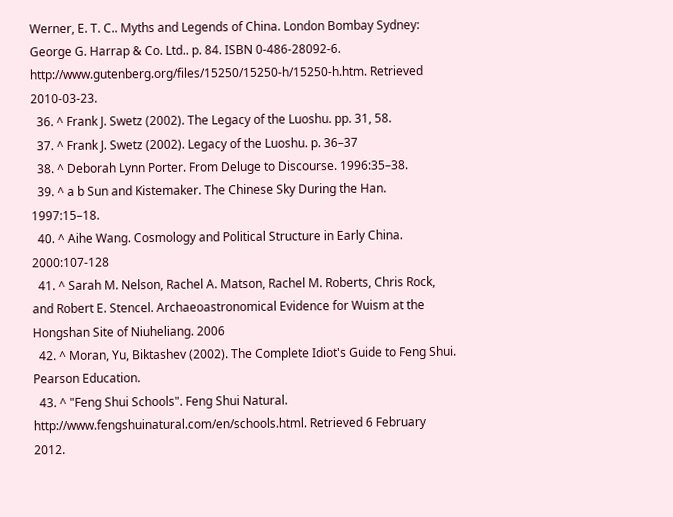Werner, E. T. C.. Myths and Legends of China. London Bombay Sydney: George G. Harrap & Co. Ltd.. p. 84. ISBN 0-486-28092-6. http://www.gutenberg.org/files/15250/15250-h/15250-h.htm. Retrieved 2010-03-23.
  36. ^ Frank J. Swetz (2002). The Legacy of the Luoshu. pp. 31, 58.
  37. ^ Frank J. Swetz (2002). Legacy of the Luoshu. p. 36–37
  38. ^ Deborah Lynn Porter. From Deluge to Discourse. 1996:35–38.
  39. ^ a b Sun and Kistemaker. The Chinese Sky During the Han. 1997:15–18.
  40. ^ Aihe Wang. Cosmology and Political Structure in Early China. 2000:107-128
  41. ^ Sarah M. Nelson, Rachel A. Matson, Rachel M. Roberts, Chris Rock, and Robert E. Stencel. Archaeoastronomical Evidence for Wuism at the Hongshan Site of Niuheliang. 2006
  42. ^ Moran, Yu, Biktashev (2002). The Complete Idiot's Guide to Feng Shui. Pearson Education.
  43. ^ "Feng Shui Schools". Feng Shui Natural. http://www.fengshuinatural.com/en/schools.html. Retrieved 6 February 2012.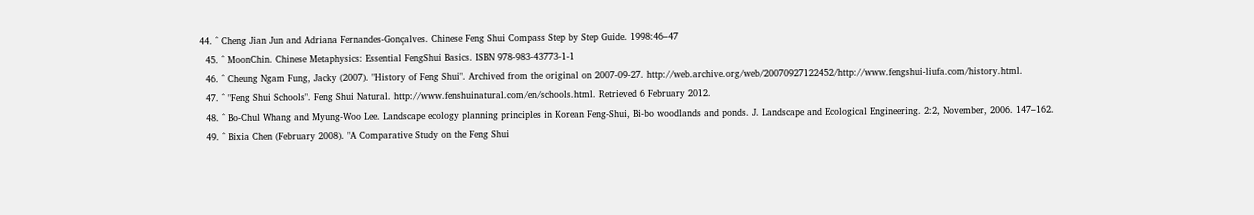44. ^ Cheng Jian Jun and Adriana Fernandes-Gonçalves. Chinese Feng Shui Compass Step by Step Guide. 1998:46–47
  45. ^ MoonChin. Chinese Metaphysics: Essential FengShui Basics. ISBN 978-983-43773-1-1
  46. ^ Cheung Ngam Fung, Jacky (2007). "History of Feng Shui". Archived from the original on 2007-09-27. http://web.archive.org/web/20070927122452/http://www.fengshui-liufa.com/history.html.
  47. ^ "Feng Shui Schools". Feng Shui Natural. http://www.fenshuinatural.com/en/schools.html. Retrieved 6 February 2012.
  48. ^ Bo-Chul Whang and Myung-Woo Lee. Landscape ecology planning principles in Korean Feng-Shui, Bi-bo woodlands and ponds. J. Landscape and Ecological Engineering. 2:2, November, 2006. 147–162.
  49. ^ Bixia Chen (February 2008). "A Comparative Study on the Feng Shui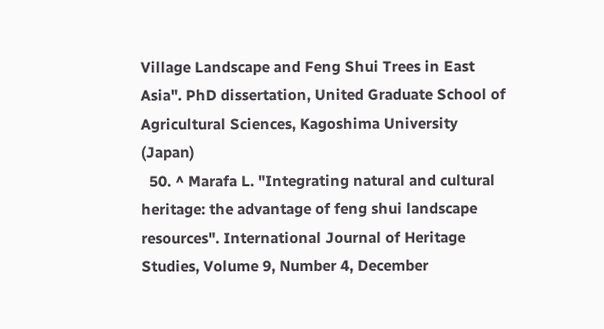Village Landscape and Feng Shui Trees in East Asia". PhD dissertation, United Graduate School of Agricultural Sciences, Kagoshima University (Japan)
  50. ^ Marafa L. "Integrating natural and cultural heritage: the advantage of feng shui landscape resources". International Journal of Heritage Studies, Volume 9, Number 4, December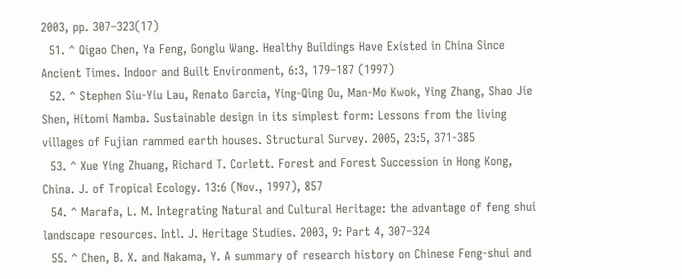2003, pp. 307–323(17)
  51. ^ Qigao Chen, Ya Feng, Gonglu Wang. Healthy Buildings Have Existed in China Since Ancient Times. Indoor and Built Environment, 6:3, 179–187 (1997)
  52. ^ Stephen Siu-Yiu Lau, Renato Garcia, Ying-Qing Ou, Man-Mo Kwok, Ying Zhang, Shao Jie Shen, Hitomi Namba. Sustainable design in its simplest form: Lessons from the living villages of Fujian rammed earth houses. Structural Survey. 2005, 23:5, 371-385
  53. ^ Xue Ying Zhuang, Richard T. Corlett. Forest and Forest Succession in Hong Kong, China. J. of Tropical Ecology. 13:6 (Nov., 1997), 857
  54. ^ Marafa, L. M. Integrating Natural and Cultural Heritage: the advantage of feng shui landscape resources. Intl. J. Heritage Studies. 2003, 9: Part 4, 307–324
  55. ^ Chen, B. X. and Nakama, Y. A summary of research history on Chinese Feng-shui and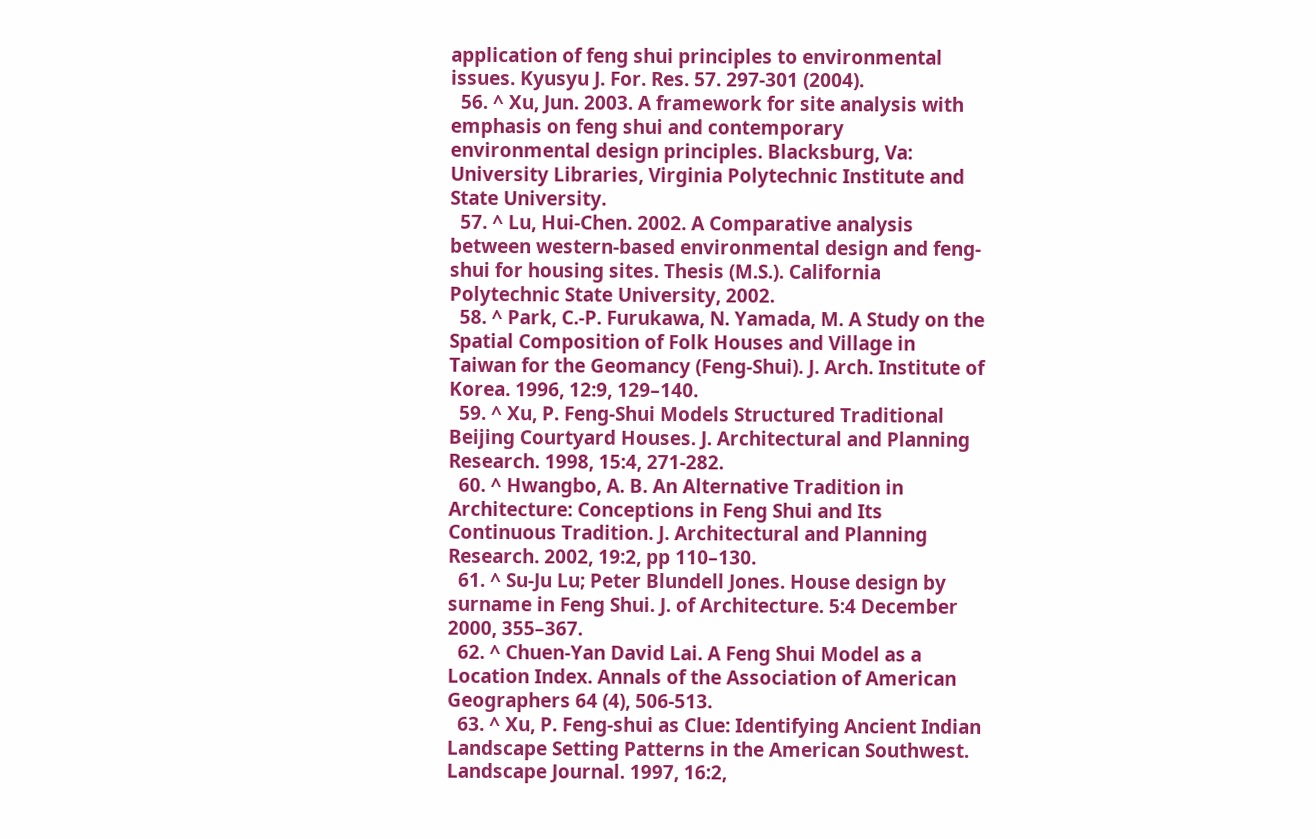application of feng shui principles to environmental issues. Kyusyu J. For. Res. 57. 297-301 (2004).
  56. ^ Xu, Jun. 2003. A framework for site analysis with emphasis on feng shui and contemporary environmental design principles. Blacksburg, Va: University Libraries, Virginia Polytechnic Institute and State University.
  57. ^ Lu, Hui-Chen. 2002. A Comparative analysis between western-based environmental design and feng-shui for housing sites. Thesis (M.S.). California Polytechnic State University, 2002.
  58. ^ Park, C.-P. Furukawa, N. Yamada, M. A Study on the Spatial Composition of Folk Houses and Village in Taiwan for the Geomancy (Feng-Shui). J. Arch. Institute of Korea. 1996, 12:9, 129–140.
  59. ^ Xu, P. Feng-Shui Models Structured Traditional Beijing Courtyard Houses. J. Architectural and Planning Research. 1998, 15:4, 271-282.
  60. ^ Hwangbo, A. B. An Alternative Tradition in Architecture: Conceptions in Feng Shui and Its Continuous Tradition. J. Architectural and Planning Research. 2002, 19:2, pp 110–130.
  61. ^ Su-Ju Lu; Peter Blundell Jones. House design by surname in Feng Shui. J. of Architecture. 5:4 December 2000, 355–367.
  62. ^ Chuen-Yan David Lai. A Feng Shui Model as a Location Index. Annals of the Association of American Geographers 64 (4), 506-513.
  63. ^ Xu, P. Feng-shui as Clue: Identifying Ancient Indian Landscape Setting Patterns in the American Southwest. Landscape Journal. 1997, 16:2,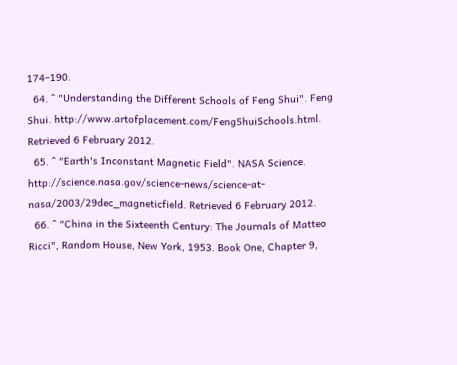174–190.
  64. ^ "Understanding the Different Schools of Feng Shui". Feng Shui. http://www.artofplacement.com/FengShuiSchools.html. Retrieved 6 February 2012.
  65. ^ "Earth's Inconstant Magnetic Field". NASA Science. http://science.nasa.gov/science-news/science-at-nasa/2003/29dec_magneticfield. Retrieved 6 February 2012.
  66. ^ "China in the Sixteenth Century: The Journals of Matteo Ricci", Random House, New York, 1953. Book One, Chapter 9,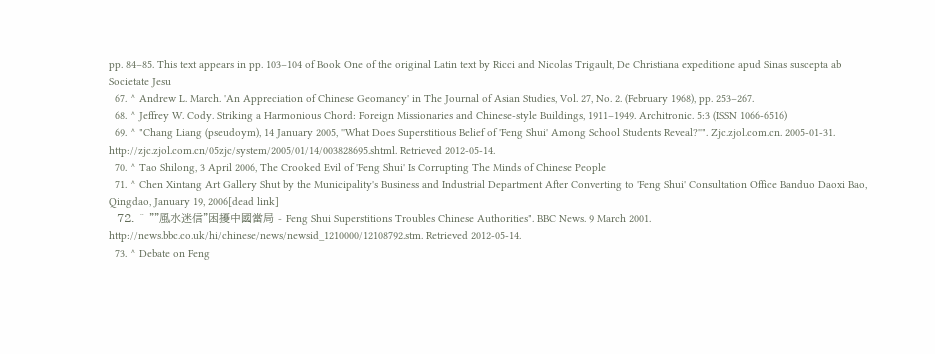pp. 84–85. This text appears in pp. 103–104 of Book One of the original Latin text by Ricci and Nicolas Trigault, De Christiana expeditione apud Sinas suscepta ab Societate Jesu
  67. ^ Andrew L. March. 'An Appreciation of Chinese Geomancy' in The Journal of Asian Studies, Vol. 27, No. 2. (February 1968), pp. 253–267.
  68. ^ Jeffrey W. Cody. Striking a Harmonious Chord: Foreign Missionaries and Chinese-style Buildings, 1911–1949. Architronic. 5:3 (ISSN 1066-6516)
  69. ^ "Chang Liang (pseudoym), 14 January 2005, ''What Does Superstitious Belief of 'Feng Shui' Among School Students Reveal?''". Zjc.zjol.com.cn. 2005-01-31. http://zjc.zjol.com.cn/05zjc/system/2005/01/14/003828695.shtml. Retrieved 2012-05-14.
  70. ^ Tao Shilong, 3 April 2006, The Crooked Evil of 'Feng Shui' Is Corrupting The Minds of Chinese People
  71. ^ Chen Xintang Art Gallery Shut by the Municipality's Business and Industrial Department After Converting to 'Feng Shui' Consultation Office Banduo Daoxi Bao, Qingdao, January 19, 2006[dead link]
  72. ^ ""風水迷信"困擾中國當局 - Feng Shui Superstitions Troubles Chinese Authorities". BBC News. 9 March 2001. http://news.bbc.co.uk/hi/chinese/news/newsid_1210000/12108792.stm. Retrieved 2012-05-14.
  73. ^ Debate on Feng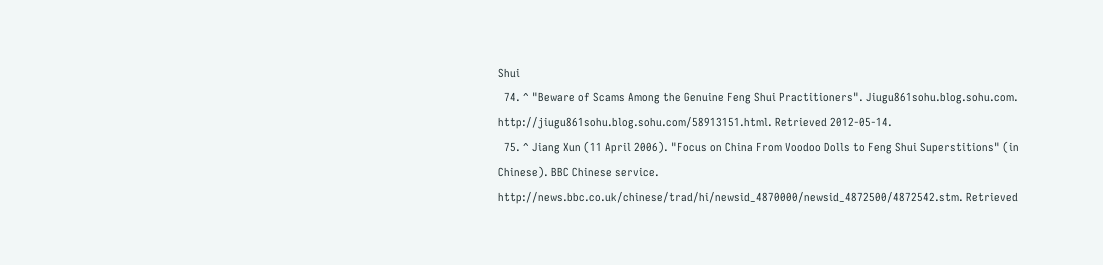Shui
  74. ^ "Beware of Scams Among the Genuine Feng Shui Practitioners". Jiugu861sohu.blog.sohu.com. http://jiugu861sohu.blog.sohu.com/58913151.html. Retrieved 2012-05-14.
  75. ^ Jiang Xun (11 April 2006). "Focus on China From Voodoo Dolls to Feng Shui Superstitions" (in Chinese). BBC Chinese service. http://news.bbc.co.uk/chinese/trad/hi/newsid_4870000/newsid_4872500/4872542.stm. Retrieved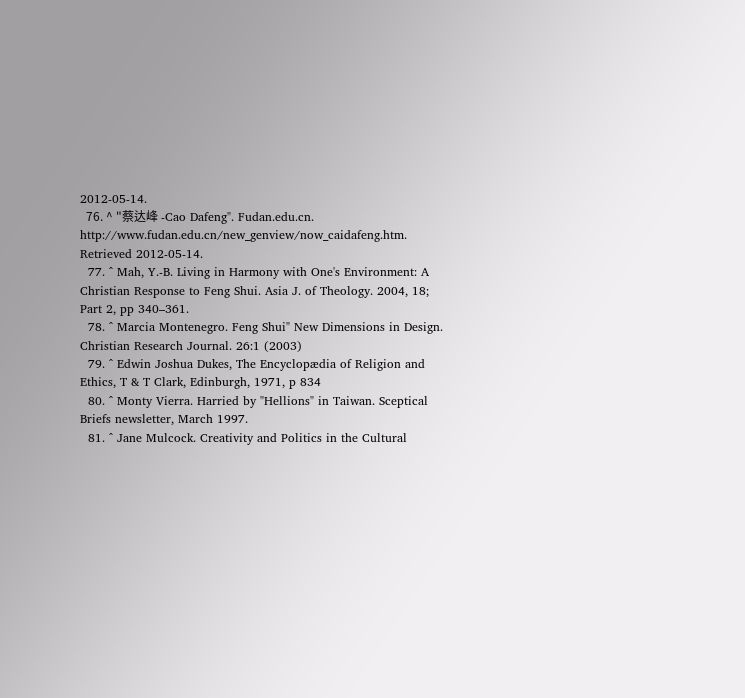2012-05-14.
  76. ^ "蔡达峰 -Cao Dafeng". Fudan.edu.cn. http://www.fudan.edu.cn/new_genview/now_caidafeng.htm. Retrieved 2012-05-14.
  77. ^ Mah, Y.-B. Living in Harmony with One's Environment: A Christian Response to Feng Shui. Asia J. of Theology. 2004, 18; Part 2, pp 340–361.
  78. ^ Marcia Montenegro. Feng Shui" New Dimensions in Design. Christian Research Journal. 26:1 (2003)
  79. ^ Edwin Joshua Dukes, The Encyclopædia of Religion and Ethics, T & T Clark, Edinburgh, 1971, p 834
  80. ^ Monty Vierra. Harried by "Hellions" in Taiwan. Sceptical Briefs newsletter, March 1997.
  81. ^ Jane Mulcock. Creativity and Politics in the Cultural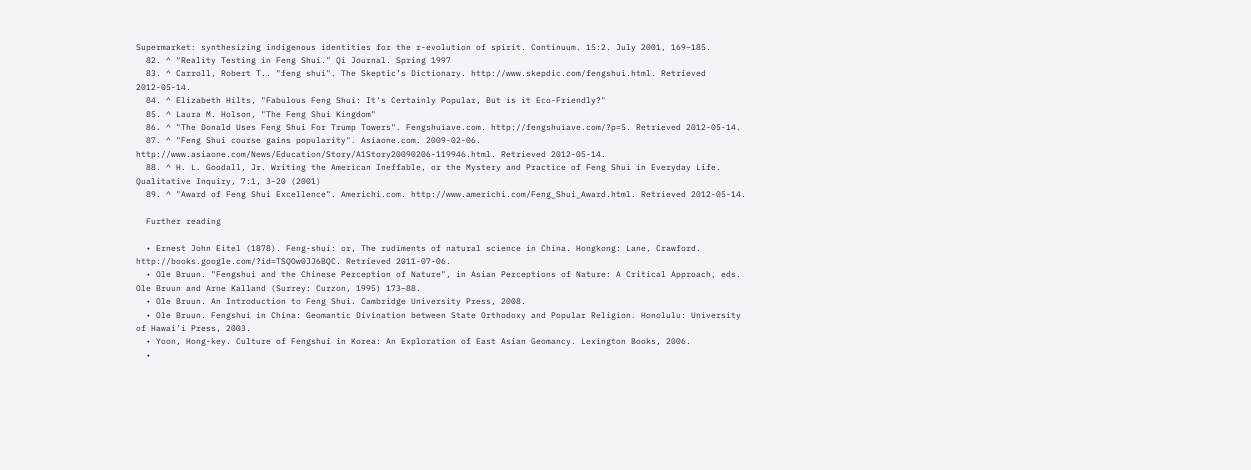Supermarket: synthesizing indigenous identities for the r-evolution of spirit. Continuum. 15:2. July 2001, 169–185.
  82. ^ "Reality Testing in Feng Shui." Qi Journal. Spring 1997
  83. ^ Carroll, Robert T.. "feng shui". The Skeptic’s Dictionary. http://www.skepdic.com/fengshui.html. Retrieved 2012-05-14.
  84. ^ Elizabeth Hilts, "Fabulous Feng Shui: It's Certainly Popular, But is it Eco-Friendly?"
  85. ^ Laura M. Holson, "The Feng Shui Kingdom"
  86. ^ "The Donald Uses Feng Shui For Trump Towers". Fengshuiave.com. http://fengshuiave.com/?p=5. Retrieved 2012-05-14.
  87. ^ "Feng Shui course gains popularity". Asiaone.com. 2009-02-06. http://www.asiaone.com/News/Education/Story/A1Story20090206-119946.html. Retrieved 2012-05-14.
  88. ^ H. L. Goodall, Jr. Writing the American Ineffable, or the Mystery and Practice of Feng Shui in Everyday Life. Qualitative Inquiry, 7:1, 3–20 (2001)
  89. ^ "Award of Feng Shui Excellence". Americhi.com. http://www.americhi.com/Feng_Shui_Award.html. Retrieved 2012-05-14.

  Further reading

  • Ernest John Eitel (1878). Feng-shui: or, The rudiments of natural science in China. Hongkong: Lane, Crawford. http://books.google.com/?id=TSQOw0JJ6BQC. Retrieved 2011-07-06.
  • Ole Bruun. "Fengshui and the Chinese Perception of Nature", in Asian Perceptions of Nature: A Critical Approach, eds. Ole Bruun and Arne Kalland (Surrey: Curzon, 1995) 173–88.
  • Ole Bruun. An Introduction to Feng Shui. Cambridge University Press, 2008.
  • Ole Bruun. Fengshui in China: Geomantic Divination between State Orthodoxy and Popular Religion. Honolulu: University of Hawai'i Press, 2003.
  • Yoon, Hong-key. Culture of Fengshui in Korea: An Exploration of East Asian Geomancy. Lexington Books, 2006.
  •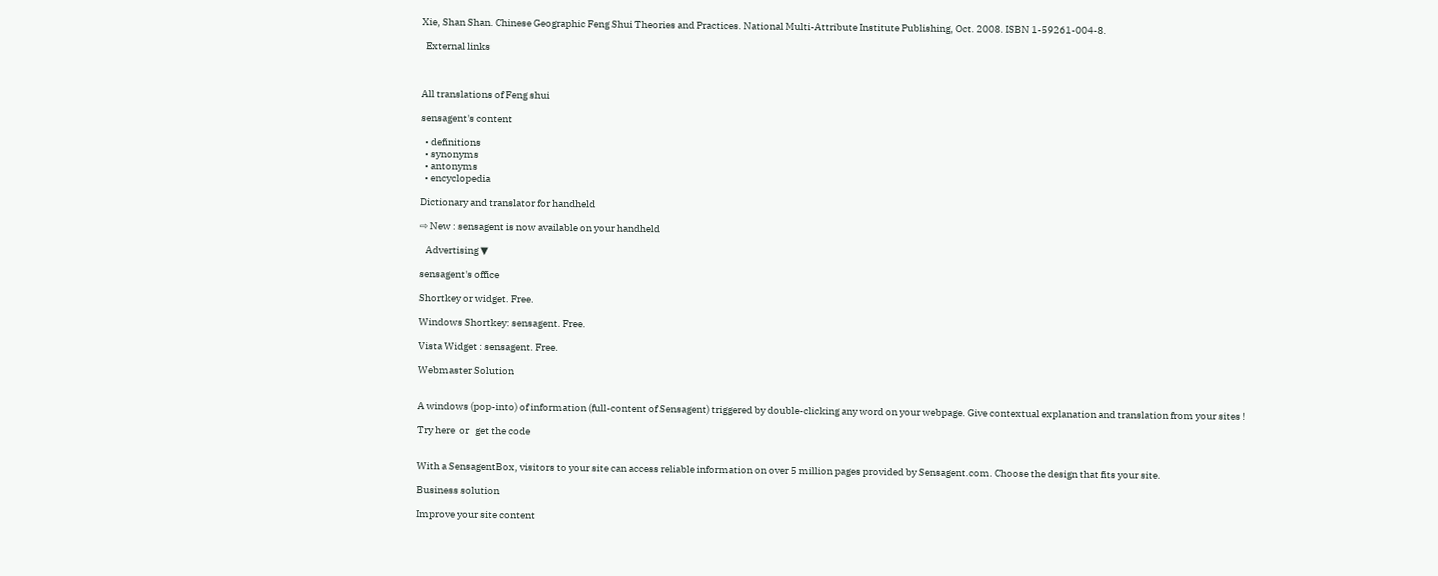Xie, Shan Shan. Chinese Geographic Feng Shui Theories and Practices. National Multi-Attribute Institute Publishing, Oct. 2008. ISBN 1-59261-004-8.

  External links



All translations of Feng shui

sensagent's content

  • definitions
  • synonyms
  • antonyms
  • encyclopedia

Dictionary and translator for handheld

⇨ New : sensagent is now available on your handheld

   Advertising ▼

sensagent's office

Shortkey or widget. Free.

Windows Shortkey: sensagent. Free.

Vista Widget : sensagent. Free.

Webmaster Solution


A windows (pop-into) of information (full-content of Sensagent) triggered by double-clicking any word on your webpage. Give contextual explanation and translation from your sites !

Try here  or   get the code


With a SensagentBox, visitors to your site can access reliable information on over 5 million pages provided by Sensagent.com. Choose the design that fits your site.

Business solution

Improve your site content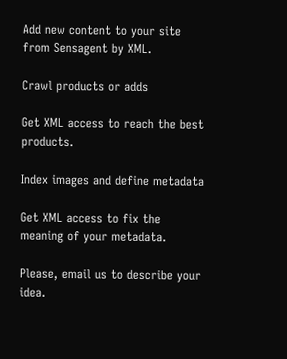Add new content to your site from Sensagent by XML.

Crawl products or adds

Get XML access to reach the best products.

Index images and define metadata

Get XML access to fix the meaning of your metadata.

Please, email us to describe your idea.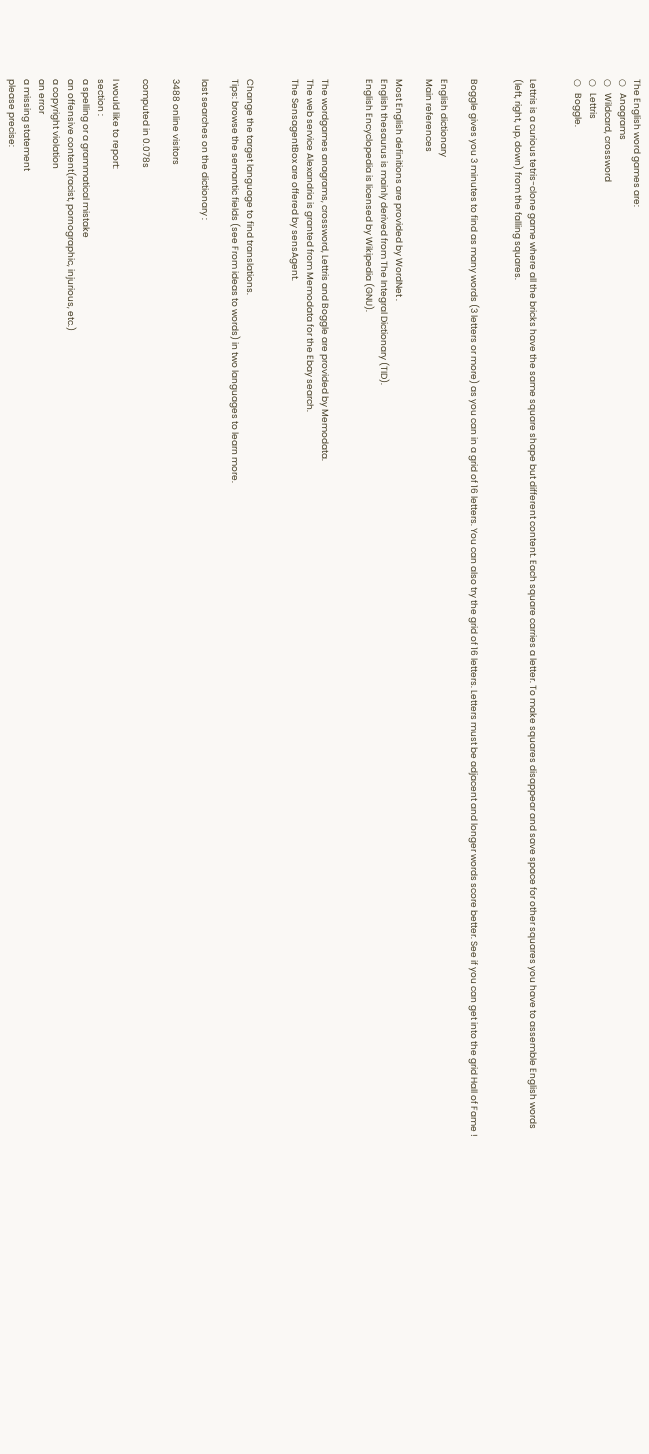The English word games are:
○   Anagrams
○   Wildcard, crossword
○   Lettris
○   Boggle.


Lettris is a curious tetris-clone game where all the bricks have the same square shape but different content. Each square carries a letter. To make squares disappear and save space for other squares you have to assemble English words (left, right, up, down) from the falling squares.


Boggle gives you 3 minutes to find as many words (3 letters or more) as you can in a grid of 16 letters. You can also try the grid of 16 letters. Letters must be adjacent and longer words score better. See if you can get into the grid Hall of Fame !

English dictionary
Main references

Most English definitions are provided by WordNet .
English thesaurus is mainly derived from The Integral Dictionary (TID).
English Encyclopedia is licensed by Wikipedia (GNU).


The wordgames anagrams, crossword, Lettris and Boggle are provided by Memodata.
The web service Alexandria is granted from Memodata for the Ebay search.
The SensagentBox are offered by sensAgent.


Change the target language to find translations.
Tips: browse the semantic fields (see From ideas to words) in two languages to learn more.

last searches on the dictionary :

3488 online visitors

computed in 0.078s

I would like to report:
section :
a spelling or a grammatical mistake
an offensive content(racist, pornographic, injurious, etc.)
a copyright violation
an error
a missing statement
please precise: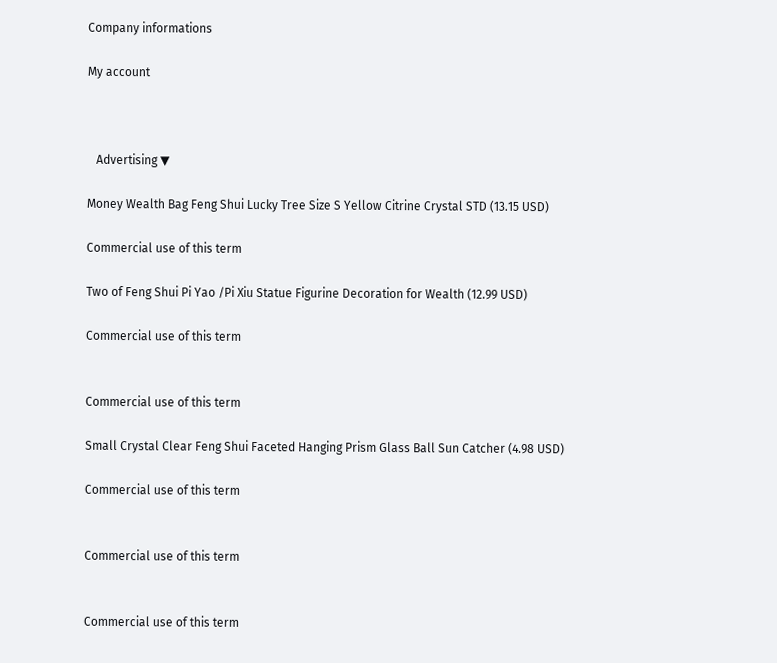Company informations

My account



   Advertising ▼

Money Wealth Bag Feng Shui Lucky Tree Size S Yellow Citrine Crystal STD (13.15 USD)

Commercial use of this term

Two of Feng Shui Pi Yao /Pi Xiu Statue Figurine Decoration for Wealth (12.99 USD)

Commercial use of this term


Commercial use of this term

Small Crystal Clear Feng Shui Faceted Hanging Prism Glass Ball Sun Catcher (4.98 USD)

Commercial use of this term


Commercial use of this term


Commercial use of this term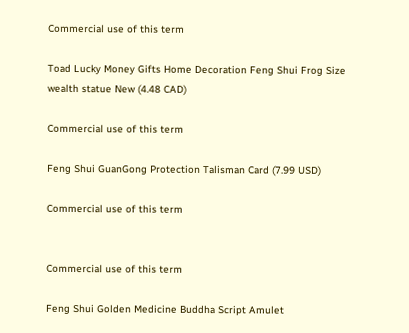Commercial use of this term

Toad Lucky Money Gifts Home Decoration Feng Shui Frog Size wealth statue New (4.48 CAD)

Commercial use of this term

Feng Shui GuanGong Protection Talisman Card (7.99 USD)

Commercial use of this term


Commercial use of this term

Feng Shui Golden Medicine Buddha Script Amulet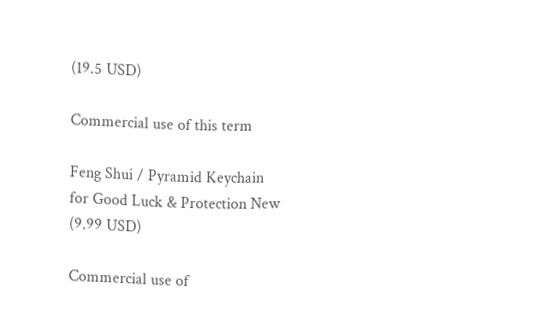(19.5 USD)

Commercial use of this term

Feng Shui / Pyramid Keychain for Good Luck & Protection New (9.99 USD)

Commercial use of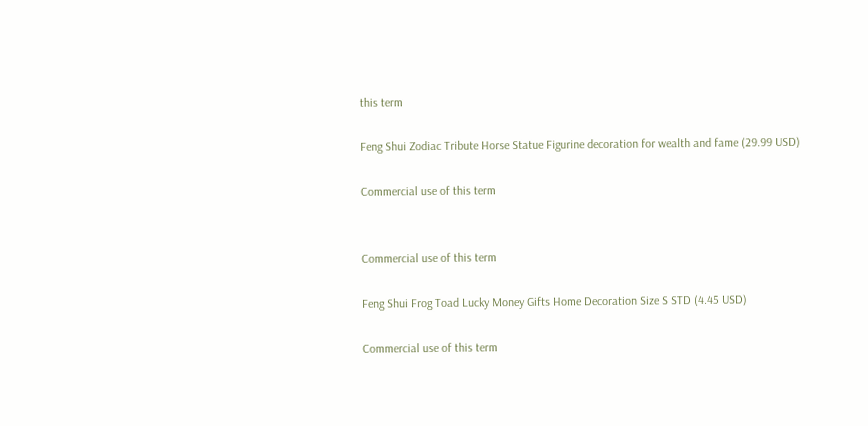this term

Feng Shui Zodiac Tribute Horse Statue Figurine decoration for wealth and fame (29.99 USD)

Commercial use of this term


Commercial use of this term

Feng Shui Frog Toad Lucky Money Gifts Home Decoration Size S STD (4.45 USD)

Commercial use of this term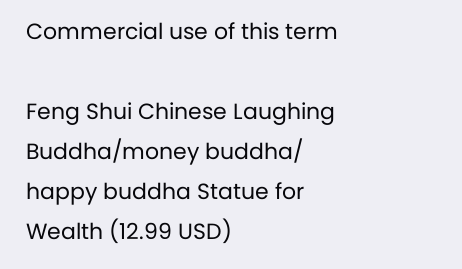Commercial use of this term

Feng Shui Chinese Laughing Buddha/money buddha/ happy buddha Statue for Wealth (12.99 USD)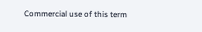Commercial use of this term